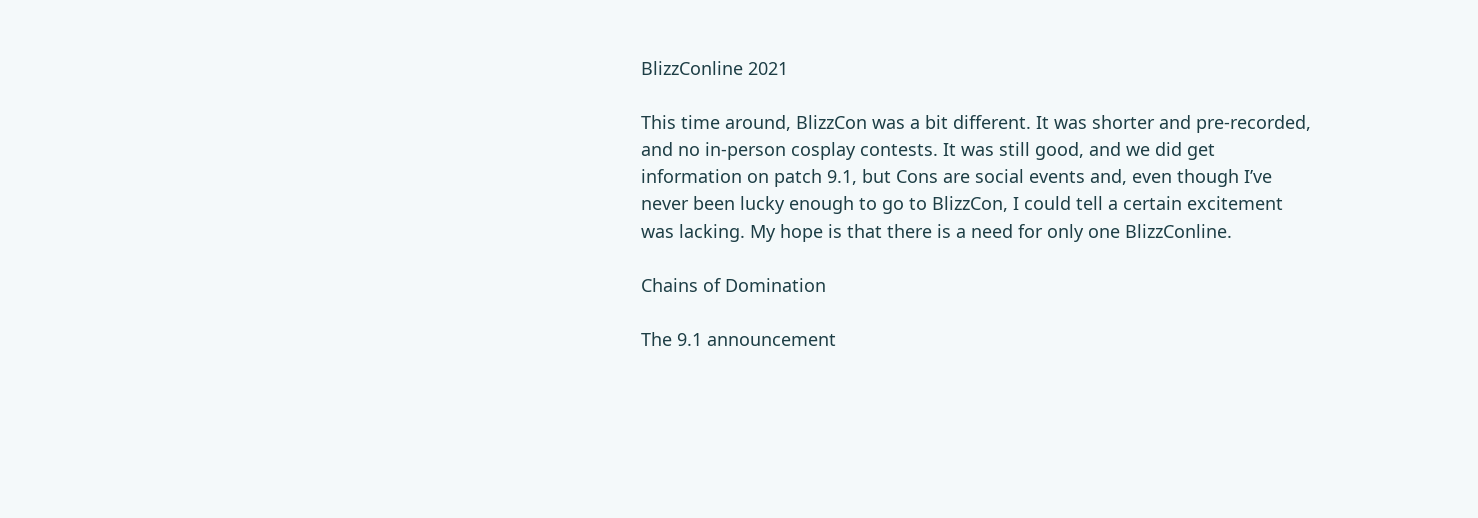BlizzConline 2021

This time around, BlizzCon was a bit different. It was shorter and pre-recorded, and no in-person cosplay contests. It was still good, and we did get information on patch 9.1, but Cons are social events and, even though I’ve never been lucky enough to go to BlizzCon, I could tell a certain excitement was lacking. My hope is that there is a need for only one BlizzConline.

Chains of Domination

The 9.1 announcement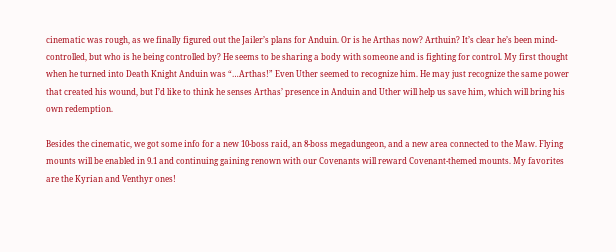cinematic was rough, as we finally figured out the Jailer’s plans for Anduin. Or is he Arthas now? Arthuin? It’s clear he’s been mind-controlled, but who is he being controlled by? He seems to be sharing a body with someone and is fighting for control. My first thought when he turned into Death Knight Anduin was “…Arthas!” Even Uther seemed to recognize him. He may just recognize the same power that created his wound, but I’d like to think he senses Arthas’ presence in Anduin and Uther will help us save him, which will bring his own redemption.

Besides the cinematic, we got some info for a new 10-boss raid, an 8-boss megadungeon, and a new area connected to the Maw. Flying mounts will be enabled in 9.1 and continuing gaining renown with our Covenants will reward Covenant-themed mounts. My favorites are the Kyrian and Venthyr ones!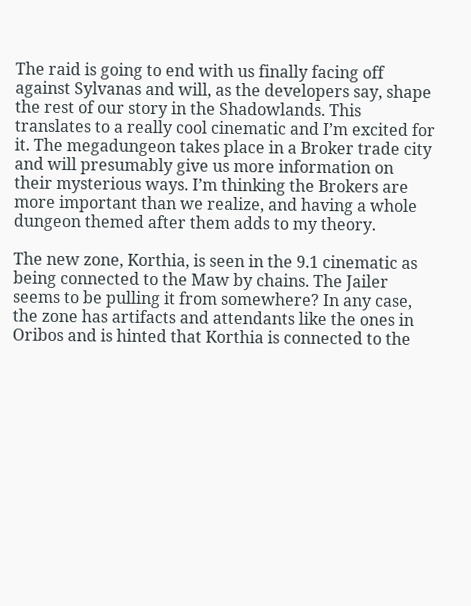The raid is going to end with us finally facing off against Sylvanas and will, as the developers say, shape the rest of our story in the Shadowlands. This translates to a really cool cinematic and I’m excited for it. The megadungeon takes place in a Broker trade city and will presumably give us more information on their mysterious ways. I’m thinking the Brokers are more important than we realize, and having a whole dungeon themed after them adds to my theory.

The new zone, Korthia, is seen in the 9.1 cinematic as being connected to the Maw by chains. The Jailer seems to be pulling it from somewhere? In any case, the zone has artifacts and attendants like the ones in Oribos and is hinted that Korthia is connected to the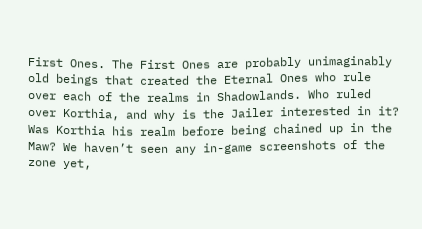First Ones. The First Ones are probably unimaginably old beings that created the Eternal Ones who rule over each of the realms in Shadowlands. Who ruled over Korthia, and why is the Jailer interested in it? Was Korthia his realm before being chained up in the Maw? We haven’t seen any in-game screenshots of the zone yet,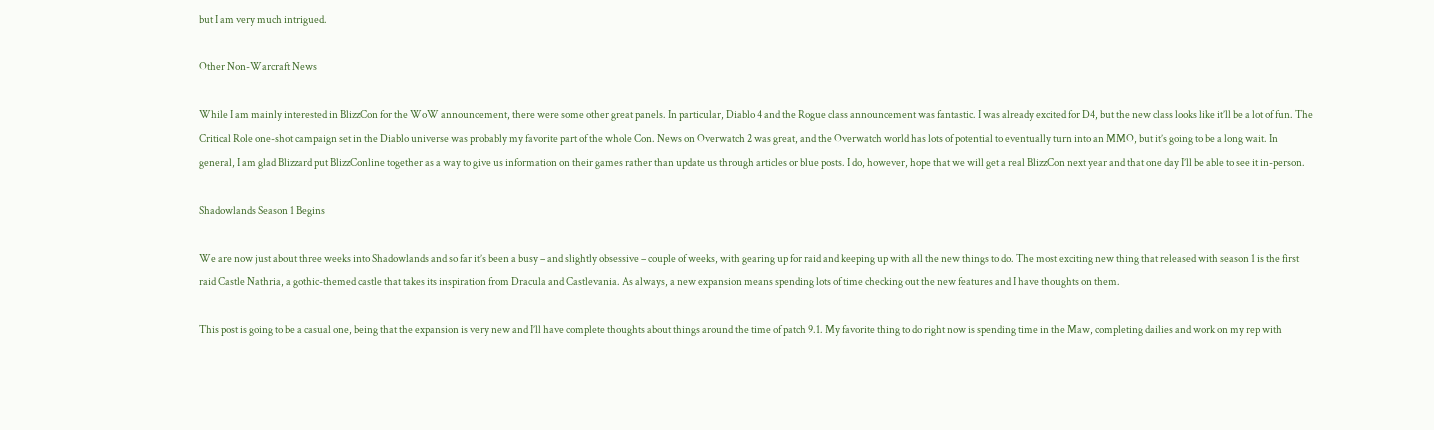but I am very much intrigued.

Other Non-Warcraft News

While I am mainly interested in BlizzCon for the WoW announcement, there were some other great panels. In particular, Diablo 4 and the Rogue class announcement was fantastic. I was already excited for D4, but the new class looks like it’ll be a lot of fun. The Critical Role one-shot campaign set in the Diablo universe was probably my favorite part of the whole Con. News on Overwatch 2 was great, and the Overwatch world has lots of potential to eventually turn into an MMO, but it’s going to be a long wait. In general, I am glad Blizzard put BlizzConline together as a way to give us information on their games rather than update us through articles or blue posts. I do, however, hope that we will get a real BlizzCon next year and that one day I’ll be able to see it in-person.

Shadowlands Season 1 Begins

We are now just about three weeks into Shadowlands and so far it’s been a busy – and slightly obsessive – couple of weeks, with gearing up for raid and keeping up with all the new things to do. The most exciting new thing that released with season 1 is the first raid Castle Nathria, a gothic-themed castle that takes its inspiration from Dracula and Castlevania. As always, a new expansion means spending lots of time checking out the new features and I have thoughts on them.

This post is going to be a casual one, being that the expansion is very new and I’ll have complete thoughts about things around the time of patch 9.1. My favorite thing to do right now is spending time in the Maw, completing dailies and work on my rep with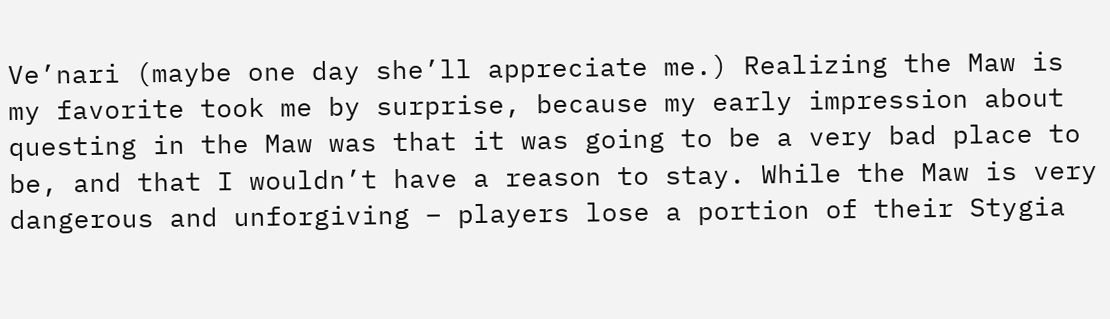Ve’nari (maybe one day she’ll appreciate me.) Realizing the Maw is my favorite took me by surprise, because my early impression about questing in the Maw was that it was going to be a very bad place to be, and that I wouldn’t have a reason to stay. While the Maw is very dangerous and unforgiving – players lose a portion of their Stygia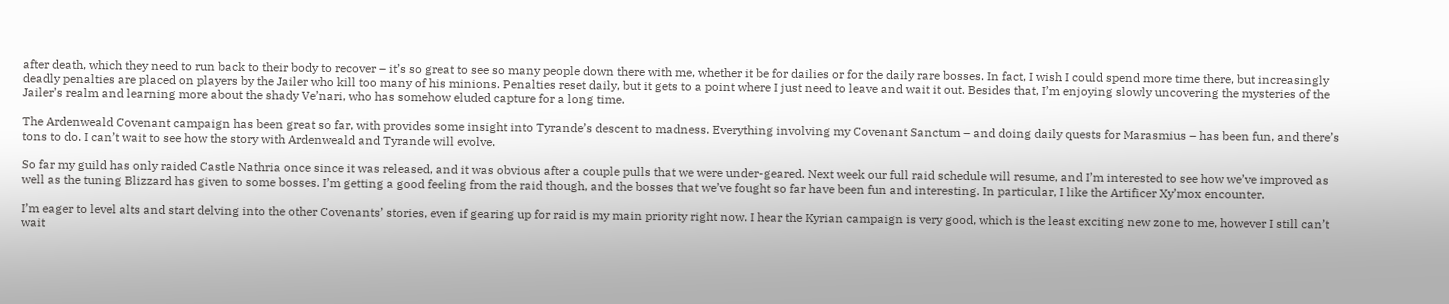after death, which they need to run back to their body to recover – it’s so great to see so many people down there with me, whether it be for dailies or for the daily rare bosses. In fact, I wish I could spend more time there, but increasingly deadly penalties are placed on players by the Jailer who kill too many of his minions. Penalties reset daily, but it gets to a point where I just need to leave and wait it out. Besides that, I’m enjoying slowly uncovering the mysteries of the Jailer’s realm and learning more about the shady Ve’nari, who has somehow eluded capture for a long time.

The Ardenweald Covenant campaign has been great so far, with provides some insight into Tyrande’s descent to madness. Everything involving my Covenant Sanctum – and doing daily quests for Marasmius – has been fun, and there’s tons to do. I can’t wait to see how the story with Ardenweald and Tyrande will evolve.

So far my guild has only raided Castle Nathria once since it was released, and it was obvious after a couple pulls that we were under-geared. Next week our full raid schedule will resume, and I’m interested to see how we’ve improved as well as the tuning Blizzard has given to some bosses. I’m getting a good feeling from the raid though, and the bosses that we’ve fought so far have been fun and interesting. In particular, I like the Artificer Xy’mox encounter.

I’m eager to level alts and start delving into the other Covenants’ stories, even if gearing up for raid is my main priority right now. I hear the Kyrian campaign is very good, which is the least exciting new zone to me, however I still can’t wait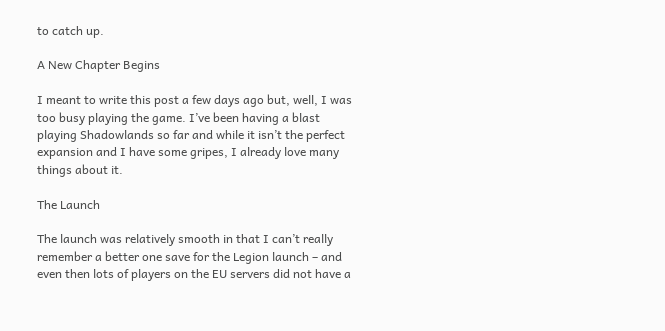to catch up.

A New Chapter Begins

I meant to write this post a few days ago but, well, I was too busy playing the game. I’ve been having a blast playing Shadowlands so far and while it isn’t the perfect expansion and I have some gripes, I already love many things about it.

The Launch

The launch was relatively smooth in that I can’t really remember a better one save for the Legion launch – and even then lots of players on the EU servers did not have a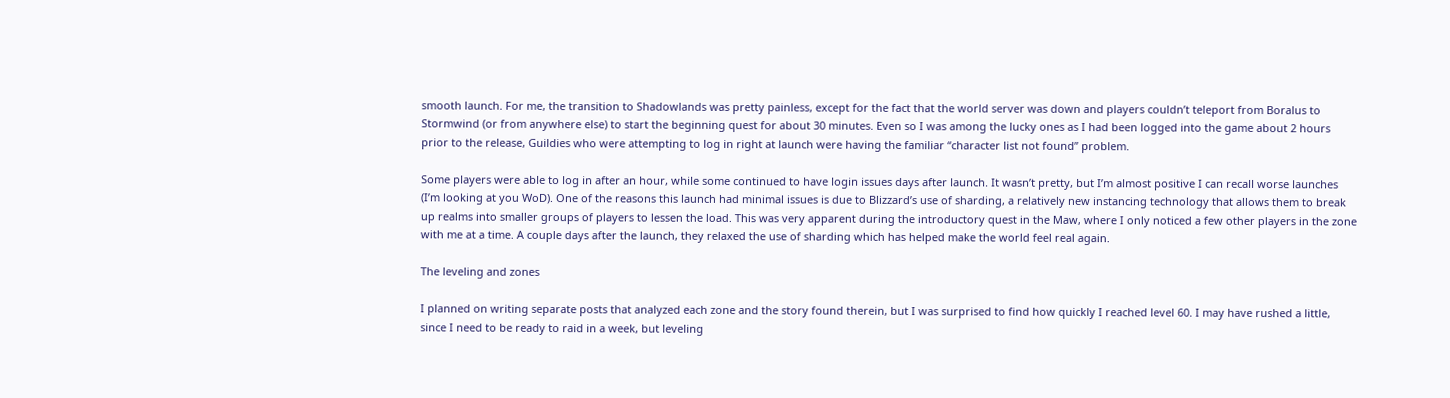smooth launch. For me, the transition to Shadowlands was pretty painless, except for the fact that the world server was down and players couldn’t teleport from Boralus to Stormwind (or from anywhere else) to start the beginning quest for about 30 minutes. Even so I was among the lucky ones as I had been logged into the game about 2 hours prior to the release, Guildies who were attempting to log in right at launch were having the familiar “character list not found” problem.

Some players were able to log in after an hour, while some continued to have login issues days after launch. It wasn’t pretty, but I’m almost positive I can recall worse launches (I’m looking at you WoD). One of the reasons this launch had minimal issues is due to Blizzard’s use of sharding, a relatively new instancing technology that allows them to break up realms into smaller groups of players to lessen the load. This was very apparent during the introductory quest in the Maw, where I only noticed a few other players in the zone with me at a time. A couple days after the launch, they relaxed the use of sharding which has helped make the world feel real again.

The leveling and zones

I planned on writing separate posts that analyzed each zone and the story found therein, but I was surprised to find how quickly I reached level 60. I may have rushed a little, since I need to be ready to raid in a week, but leveling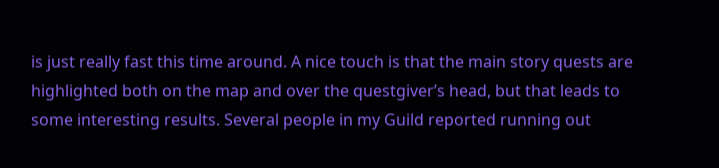is just really fast this time around. A nice touch is that the main story quests are highlighted both on the map and over the questgiver’s head, but that leads to some interesting results. Several people in my Guild reported running out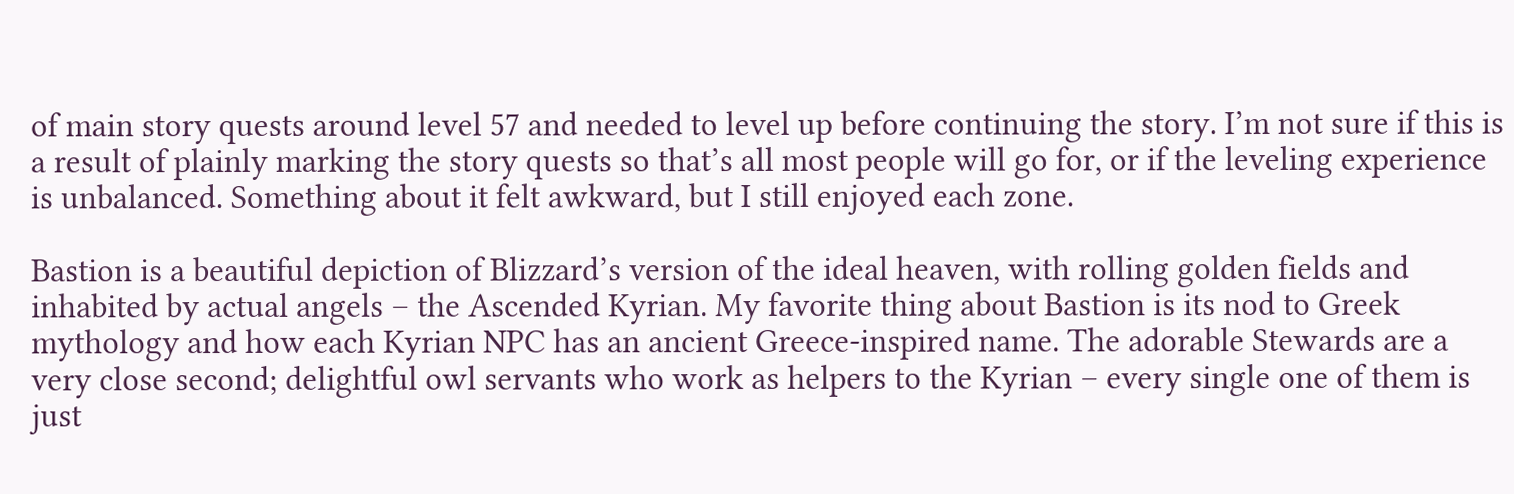of main story quests around level 57 and needed to level up before continuing the story. I’m not sure if this is a result of plainly marking the story quests so that’s all most people will go for, or if the leveling experience is unbalanced. Something about it felt awkward, but I still enjoyed each zone.

Bastion is a beautiful depiction of Blizzard’s version of the ideal heaven, with rolling golden fields and inhabited by actual angels – the Ascended Kyrian. My favorite thing about Bastion is its nod to Greek mythology and how each Kyrian NPC has an ancient Greece-inspired name. The adorable Stewards are a very close second; delightful owl servants who work as helpers to the Kyrian – every single one of them is just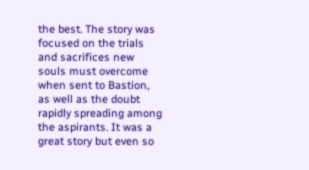the best. The story was focused on the trials and sacrifices new souls must overcome when sent to Bastion, as well as the doubt rapidly spreading among the aspirants. It was a great story but even so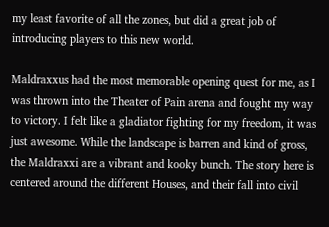my least favorite of all the zones, but did a great job of introducing players to this new world.

Maldraxxus had the most memorable opening quest for me, as I was thrown into the Theater of Pain arena and fought my way to victory. I felt like a gladiator fighting for my freedom, it was just awesome. While the landscape is barren and kind of gross, the Maldraxxi are a vibrant and kooky bunch. The story here is centered around the different Houses, and their fall into civil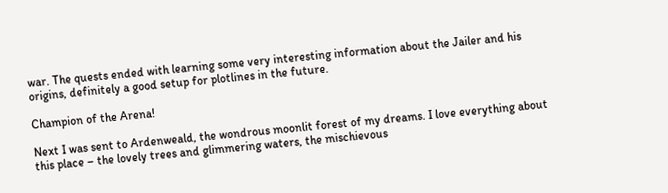war. The quests ended with learning some very interesting information about the Jailer and his origins, definitely a good setup for plotlines in the future.

Champion of the Arena!

Next I was sent to Ardenweald, the wondrous moonlit forest of my dreams. I love everything about this place – the lovely trees and glimmering waters, the mischievous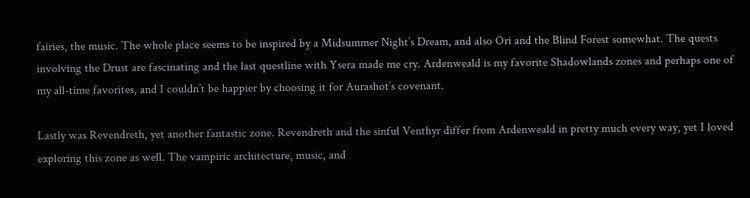fairies, the music. The whole place seems to be inspired by a Midsummer Night’s Dream, and also Ori and the Blind Forest somewhat. The quests involving the Drust are fascinating and the last questline with Ysera made me cry. Ardenweald is my favorite Shadowlands zones and perhaps one of my all-time favorites, and I couldn’t be happier by choosing it for Aurashot’s covenant.

Lastly was Revendreth, yet another fantastic zone. Revendreth and the sinful Venthyr differ from Ardenweald in pretty much every way, yet I loved exploring this zone as well. The vampiric architecture, music, and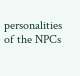personalities of the NPCs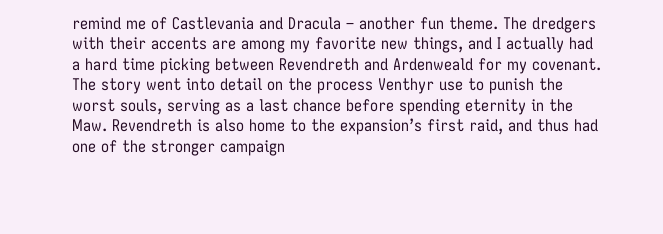remind me of Castlevania and Dracula – another fun theme. The dredgers with their accents are among my favorite new things, and I actually had a hard time picking between Revendreth and Ardenweald for my covenant. The story went into detail on the process Venthyr use to punish the worst souls, serving as a last chance before spending eternity in the Maw. Revendreth is also home to the expansion’s first raid, and thus had one of the stronger campaign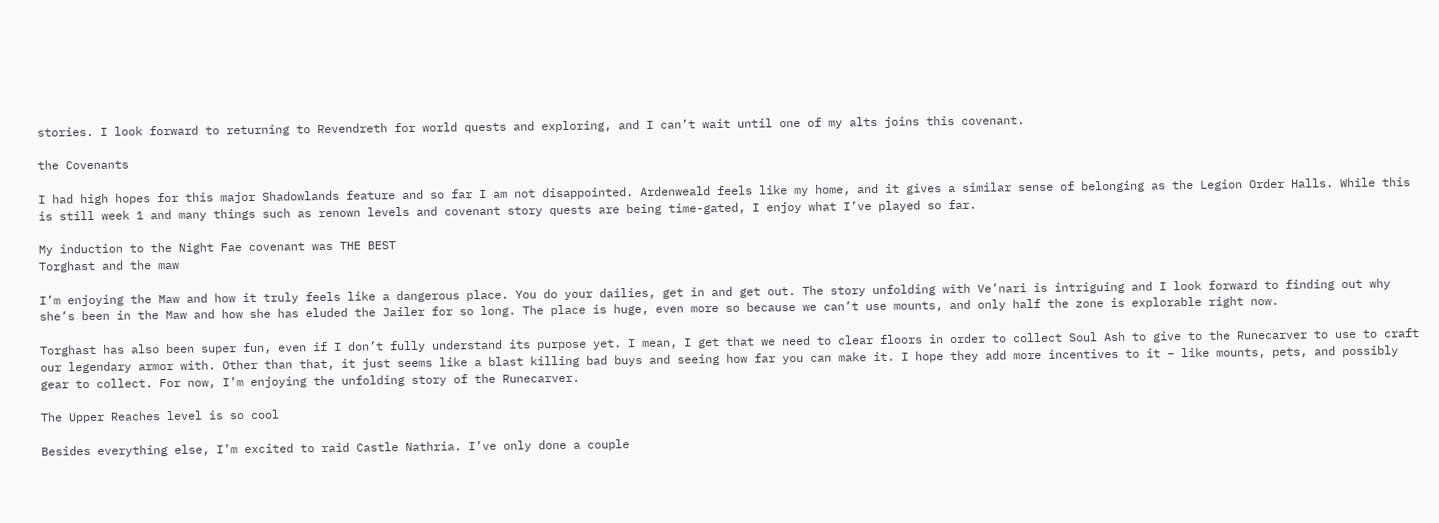stories. I look forward to returning to Revendreth for world quests and exploring, and I can’t wait until one of my alts joins this covenant.

the Covenants

I had high hopes for this major Shadowlands feature and so far I am not disappointed. Ardenweald feels like my home, and it gives a similar sense of belonging as the Legion Order Halls. While this is still week 1 and many things such as renown levels and covenant story quests are being time-gated, I enjoy what I’ve played so far.

My induction to the Night Fae covenant was THE BEST
Torghast and the maw

I’m enjoying the Maw and how it truly feels like a dangerous place. You do your dailies, get in and get out. The story unfolding with Ve’nari is intriguing and I look forward to finding out why she’s been in the Maw and how she has eluded the Jailer for so long. The place is huge, even more so because we can’t use mounts, and only half the zone is explorable right now.

Torghast has also been super fun, even if I don’t fully understand its purpose yet. I mean, I get that we need to clear floors in order to collect Soul Ash to give to the Runecarver to use to craft our legendary armor with. Other than that, it just seems like a blast killing bad buys and seeing how far you can make it. I hope they add more incentives to it – like mounts, pets, and possibly gear to collect. For now, I’m enjoying the unfolding story of the Runecarver.

The Upper Reaches level is so cool

Besides everything else, I’m excited to raid Castle Nathria. I’ve only done a couple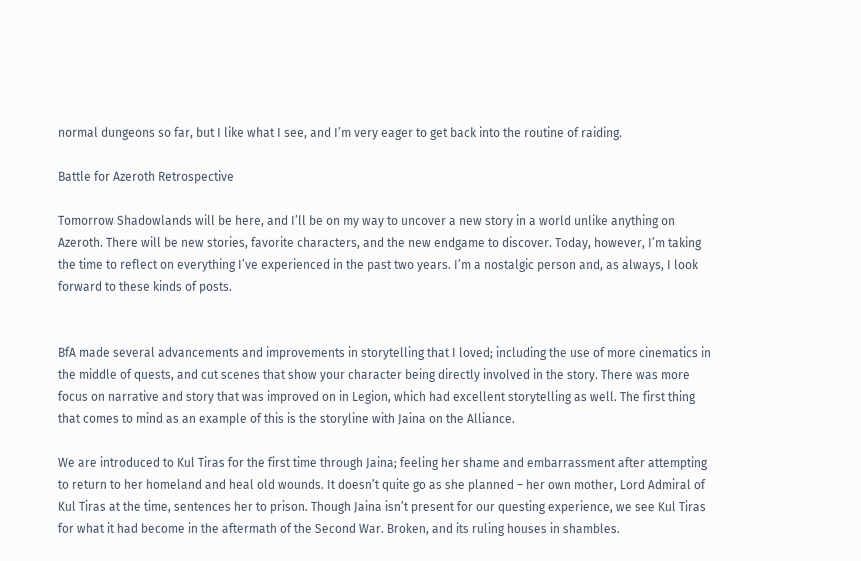normal dungeons so far, but I like what I see, and I’m very eager to get back into the routine of raiding.

Battle for Azeroth Retrospective

Tomorrow Shadowlands will be here, and I’ll be on my way to uncover a new story in a world unlike anything on Azeroth. There will be new stories, favorite characters, and the new endgame to discover. Today, however, I’m taking the time to reflect on everything I’ve experienced in the past two years. I’m a nostalgic person and, as always, I look forward to these kinds of posts.


BfA made several advancements and improvements in storytelling that I loved; including the use of more cinematics in the middle of quests, and cut scenes that show your character being directly involved in the story. There was more focus on narrative and story that was improved on in Legion, which had excellent storytelling as well. The first thing that comes to mind as an example of this is the storyline with Jaina on the Alliance.

We are introduced to Kul Tiras for the first time through Jaina; feeling her shame and embarrassment after attempting to return to her homeland and heal old wounds. It doesn’t quite go as she planned – her own mother, Lord Admiral of Kul Tiras at the time, sentences her to prison. Though Jaina isn’t present for our questing experience, we see Kul Tiras for what it had become in the aftermath of the Second War. Broken, and its ruling houses in shambles.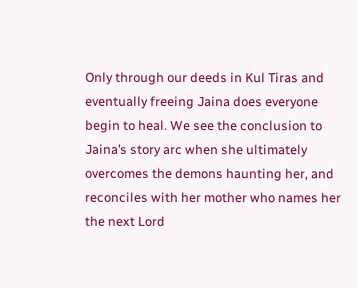Only through our deeds in Kul Tiras and eventually freeing Jaina does everyone begin to heal. We see the conclusion to Jaina’s story arc when she ultimately overcomes the demons haunting her, and reconciles with her mother who names her the next Lord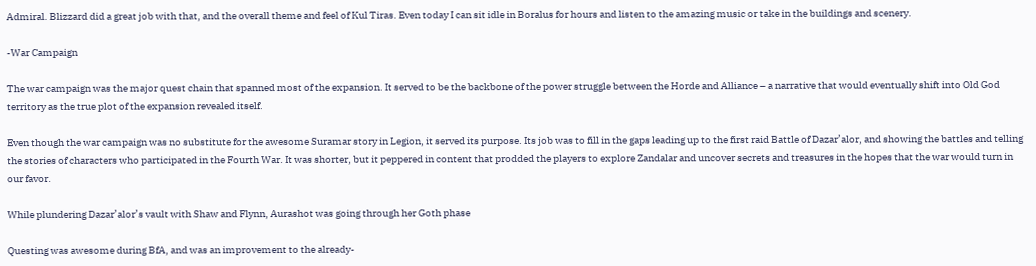Admiral. Blizzard did a great job with that, and the overall theme and feel of Kul Tiras. Even today I can sit idle in Boralus for hours and listen to the amazing music or take in the buildings and scenery.

-War Campaign

The war campaign was the major quest chain that spanned most of the expansion. It served to be the backbone of the power struggle between the Horde and Alliance – a narrative that would eventually shift into Old God territory as the true plot of the expansion revealed itself.

Even though the war campaign was no substitute for the awesome Suramar story in Legion, it served its purpose. Its job was to fill in the gaps leading up to the first raid Battle of Dazar’alor, and showing the battles and telling the stories of characters who participated in the Fourth War. It was shorter, but it peppered in content that prodded the players to explore Zandalar and uncover secrets and treasures in the hopes that the war would turn in our favor.

While plundering Dazar’alor’s vault with Shaw and Flynn, Aurashot was going through her Goth phase

Questing was awesome during BfA, and was an improvement to the already-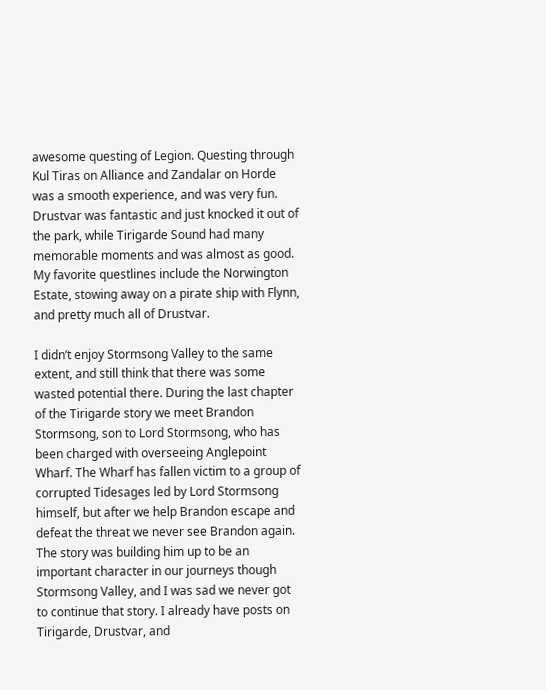awesome questing of Legion. Questing through Kul Tiras on Alliance and Zandalar on Horde was a smooth experience, and was very fun. Drustvar was fantastic and just knocked it out of the park, while Tirigarde Sound had many memorable moments and was almost as good. My favorite questlines include the Norwington Estate, stowing away on a pirate ship with Flynn, and pretty much all of Drustvar.

I didn’t enjoy Stormsong Valley to the same extent, and still think that there was some wasted potential there. During the last chapter of the Tirigarde story we meet Brandon Stormsong, son to Lord Stormsong, who has been charged with overseeing Anglepoint Wharf. The Wharf has fallen victim to a group of corrupted Tidesages led by Lord Stormsong himself, but after we help Brandon escape and defeat the threat we never see Brandon again. The story was building him up to be an important character in our journeys though Stormsong Valley, and I was sad we never got to continue that story. I already have posts on Tirigarde, Drustvar, and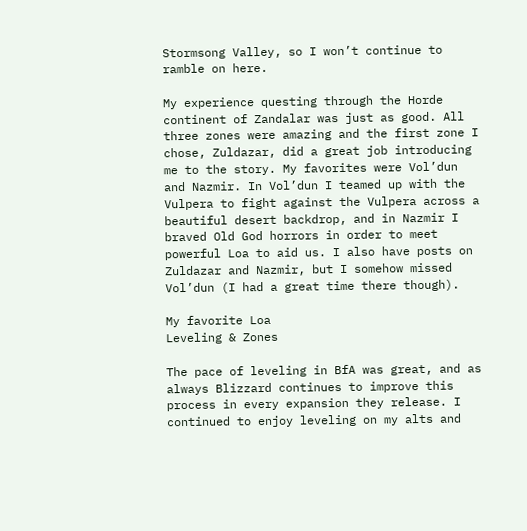Stormsong Valley, so I won’t continue to ramble on here.

My experience questing through the Horde continent of Zandalar was just as good. All three zones were amazing and the first zone I chose, Zuldazar, did a great job introducing me to the story. My favorites were Vol’dun and Nazmir. In Vol’dun I teamed up with the Vulpera to fight against the Vulpera across a beautiful desert backdrop, and in Nazmir I braved Old God horrors in order to meet powerful Loa to aid us. I also have posts on Zuldazar and Nazmir, but I somehow missed Vol’dun (I had a great time there though).

My favorite Loa
Leveling & Zones

The pace of leveling in BfA was great, and as always Blizzard continues to improve this process in every expansion they release. I continued to enjoy leveling on my alts and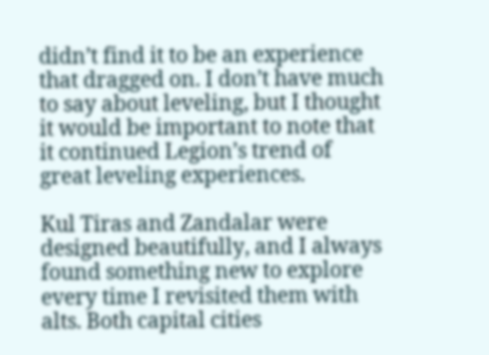didn’t find it to be an experience that dragged on. I don’t have much to say about leveling, but I thought it would be important to note that it continued Legion’s trend of great leveling experiences.

Kul Tiras and Zandalar were designed beautifully, and I always found something new to explore every time I revisited them with alts. Both capital cities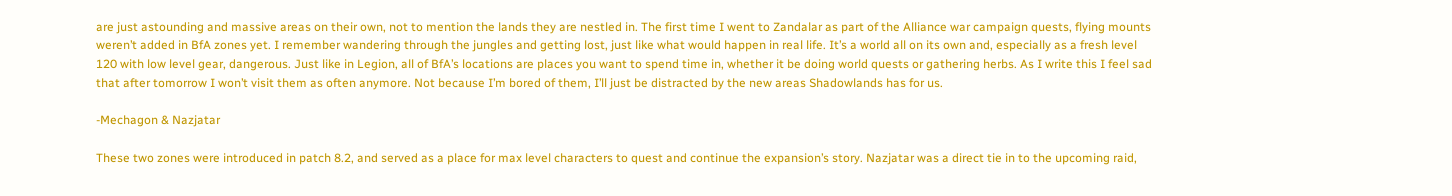are just astounding and massive areas on their own, not to mention the lands they are nestled in. The first time I went to Zandalar as part of the Alliance war campaign quests, flying mounts weren’t added in BfA zones yet. I remember wandering through the jungles and getting lost, just like what would happen in real life. It’s a world all on its own and, especially as a fresh level 120 with low level gear, dangerous. Just like in Legion, all of BfA’s locations are places you want to spend time in, whether it be doing world quests or gathering herbs. As I write this I feel sad that after tomorrow I won’t visit them as often anymore. Not because I’m bored of them, I’ll just be distracted by the new areas Shadowlands has for us.

-Mechagon & Nazjatar

These two zones were introduced in patch 8.2, and served as a place for max level characters to quest and continue the expansion’s story. Nazjatar was a direct tie in to the upcoming raid,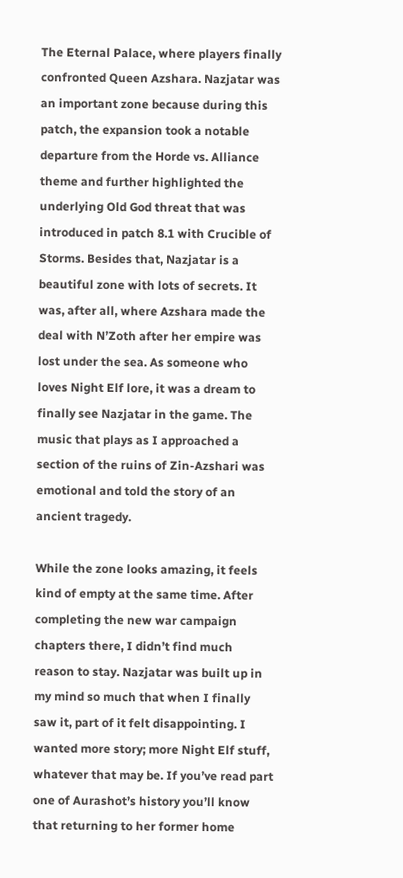The Eternal Palace, where players finally confronted Queen Azshara. Nazjatar was an important zone because during this patch, the expansion took a notable departure from the Horde vs. Alliance theme and further highlighted the underlying Old God threat that was introduced in patch 8.1 with Crucible of Storms. Besides that, Nazjatar is a beautiful zone with lots of secrets. It was, after all, where Azshara made the deal with N’Zoth after her empire was lost under the sea. As someone who loves Night Elf lore, it was a dream to finally see Nazjatar in the game. The music that plays as I approached a section of the ruins of Zin-Azshari was emotional and told the story of an ancient tragedy.

While the zone looks amazing, it feels kind of empty at the same time. After completing the new war campaign chapters there, I didn’t find much reason to stay. Nazjatar was built up in my mind so much that when I finally saw it, part of it felt disappointing. I wanted more story; more Night Elf stuff, whatever that may be. If you’ve read part one of Aurashot’s history you’ll know that returning to her former home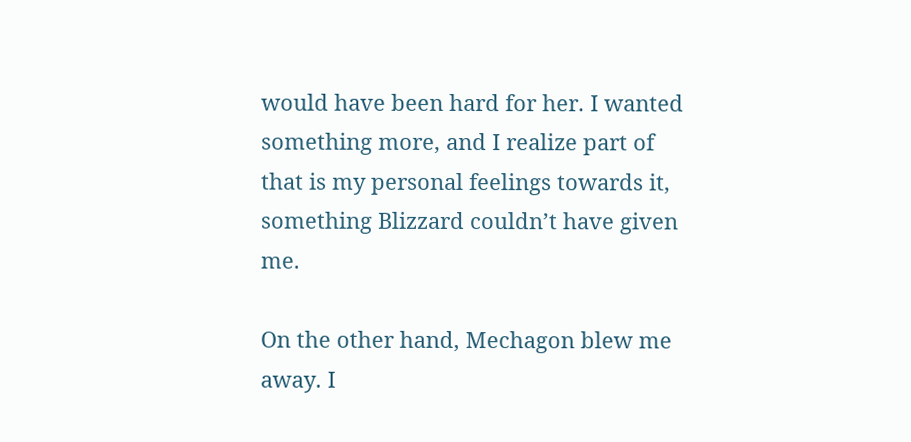would have been hard for her. I wanted something more, and I realize part of that is my personal feelings towards it, something Blizzard couldn’t have given me.

On the other hand, Mechagon blew me away. I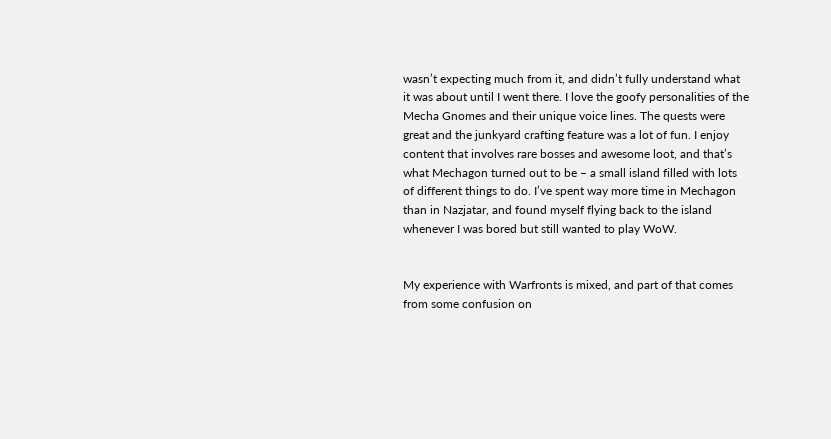wasn’t expecting much from it, and didn’t fully understand what it was about until I went there. I love the goofy personalities of the Mecha Gnomes and their unique voice lines. The quests were great and the junkyard crafting feature was a lot of fun. I enjoy content that involves rare bosses and awesome loot, and that’s what Mechagon turned out to be – a small island filled with lots of different things to do. I’ve spent way more time in Mechagon than in Nazjatar, and found myself flying back to the island whenever I was bored but still wanted to play WoW.


My experience with Warfronts is mixed, and part of that comes from some confusion on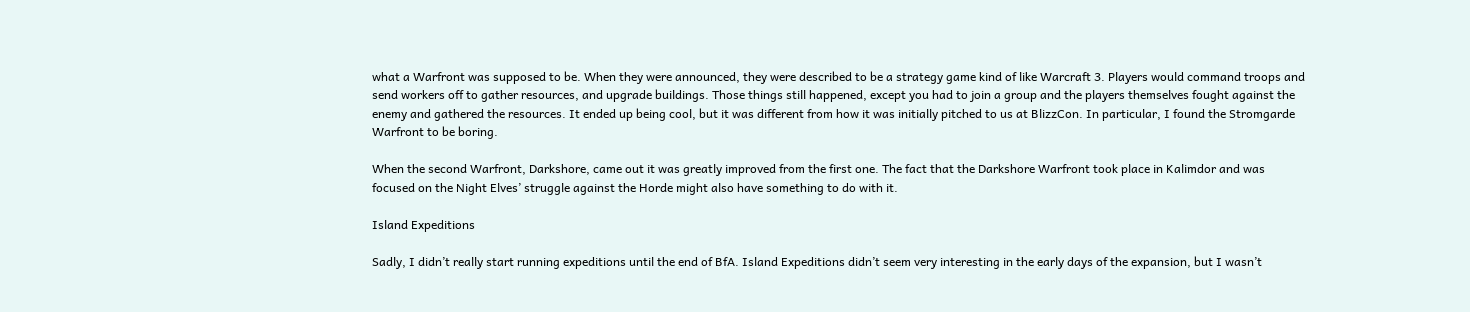what a Warfront was supposed to be. When they were announced, they were described to be a strategy game kind of like Warcraft 3. Players would command troops and send workers off to gather resources, and upgrade buildings. Those things still happened, except you had to join a group and the players themselves fought against the enemy and gathered the resources. It ended up being cool, but it was different from how it was initially pitched to us at BlizzCon. In particular, I found the Stromgarde Warfront to be boring.

When the second Warfront, Darkshore, came out it was greatly improved from the first one. The fact that the Darkshore Warfront took place in Kalimdor and was focused on the Night Elves’ struggle against the Horde might also have something to do with it.

Island Expeditions

Sadly, I didn’t really start running expeditions until the end of BfA. Island Expeditions didn’t seem very interesting in the early days of the expansion, but I wasn’t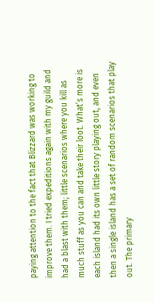paying attention to the fact that Blizzard was working to improve them. I tried expeditions again with my guild and had a blast with them; little scenarios where you kill as much stuff as you can and take their loot. What’s more is each island had its own little story playing out, and even then a single island has a set of random scenarios that play out. The primary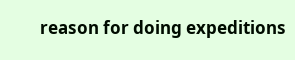reason for doing expeditions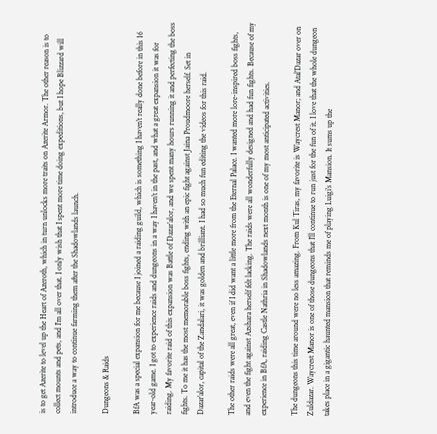is to get Azerite to level up the Heart of Azeroth, which in turn unlocks more traits on Azerite Armor. The other reason is to collect mounts and pets, and I’m all over that. I only wish that I spent more time doing expeditions, but I hope Blizzard will introduce a way to continue farming them after the Shadowlands launch.

Dungeons & Raids

BfA was a special expansion for me because I joined a raiding guild, which is something I haven’t really done before in this 16 year-old game. I got to experience raids and dungeons in a way I haven’t in the past, and what a great expansion it was for raiding. My favorite raid of this expansion was Battle of Dazar’alor, and we spent many hours running it and perfecting the boss fights. To me it has the most memorable boss fights, ending with an epic fight against Jaina Proudmoore herself. Set in Dazar’alor, capital of the Zandalari, it was golden and brilliant. I had so much fun editing the videos for this raid.

The other raids were all great, even if I did want a little more from the Eternal Palace. I wanted more lore-inspired boss fights, and even the fight against Azshara herself felt lacking. The raids were all wonderfully designed and had fun fights. Because of my experience in BfA, raiding Castle Nathria in Shadowlands next month is one of my most anticipated activities.

The dungeons this time around were no less amazing. From Kul Tiras, my favorite is Waycrest Manor; and Atal’Dazar over on Zuldazar. Waycrest Manor is one of those dungeons that I’ll continue to run just for the fun of it. I love that the whole dungeon takes place in a gigantic haunted mansion that reminds me of playing Luigi’s Mansion. It sums up the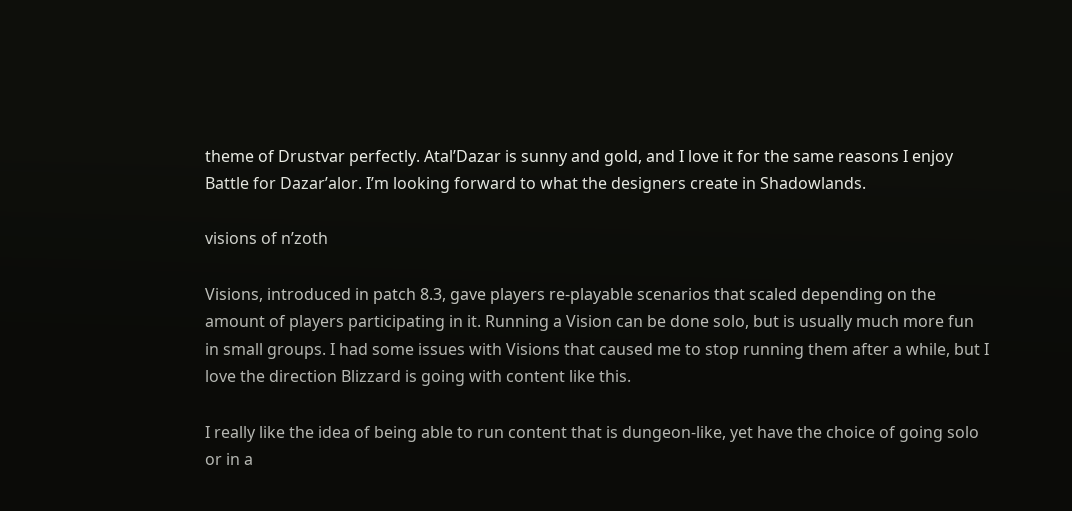theme of Drustvar perfectly. Atal’Dazar is sunny and gold, and I love it for the same reasons I enjoy Battle for Dazar’alor. I’m looking forward to what the designers create in Shadowlands.

visions of n’zoth

Visions, introduced in patch 8.3, gave players re-playable scenarios that scaled depending on the amount of players participating in it. Running a Vision can be done solo, but is usually much more fun in small groups. I had some issues with Visions that caused me to stop running them after a while, but I love the direction Blizzard is going with content like this.

I really like the idea of being able to run content that is dungeon-like, yet have the choice of going solo or in a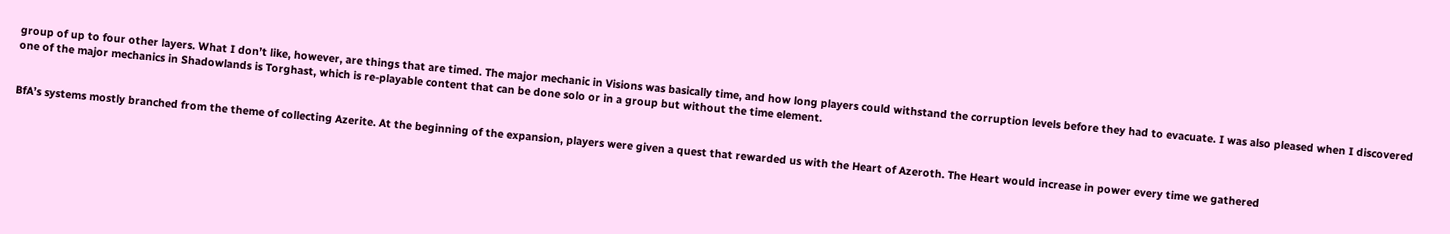group of up to four other layers. What I don’t like, however, are things that are timed. The major mechanic in Visions was basically time, and how long players could withstand the corruption levels before they had to evacuate. I was also pleased when I discovered one of the major mechanics in Shadowlands is Torghast, which is re-playable content that can be done solo or in a group but without the time element.


BfA’s systems mostly branched from the theme of collecting Azerite. At the beginning of the expansion, players were given a quest that rewarded us with the Heart of Azeroth. The Heart would increase in power every time we gathered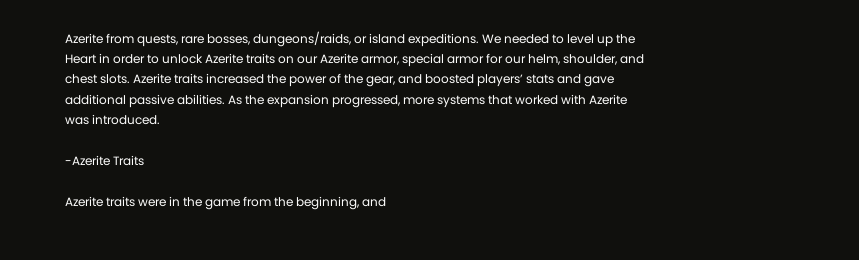Azerite from quests, rare bosses, dungeons/raids, or island expeditions. We needed to level up the Heart in order to unlock Azerite traits on our Azerite armor, special armor for our helm, shoulder, and chest slots. Azerite traits increased the power of the gear, and boosted players’ stats and gave additional passive abilities. As the expansion progressed, more systems that worked with Azerite was introduced.

-Azerite Traits

Azerite traits were in the game from the beginning, and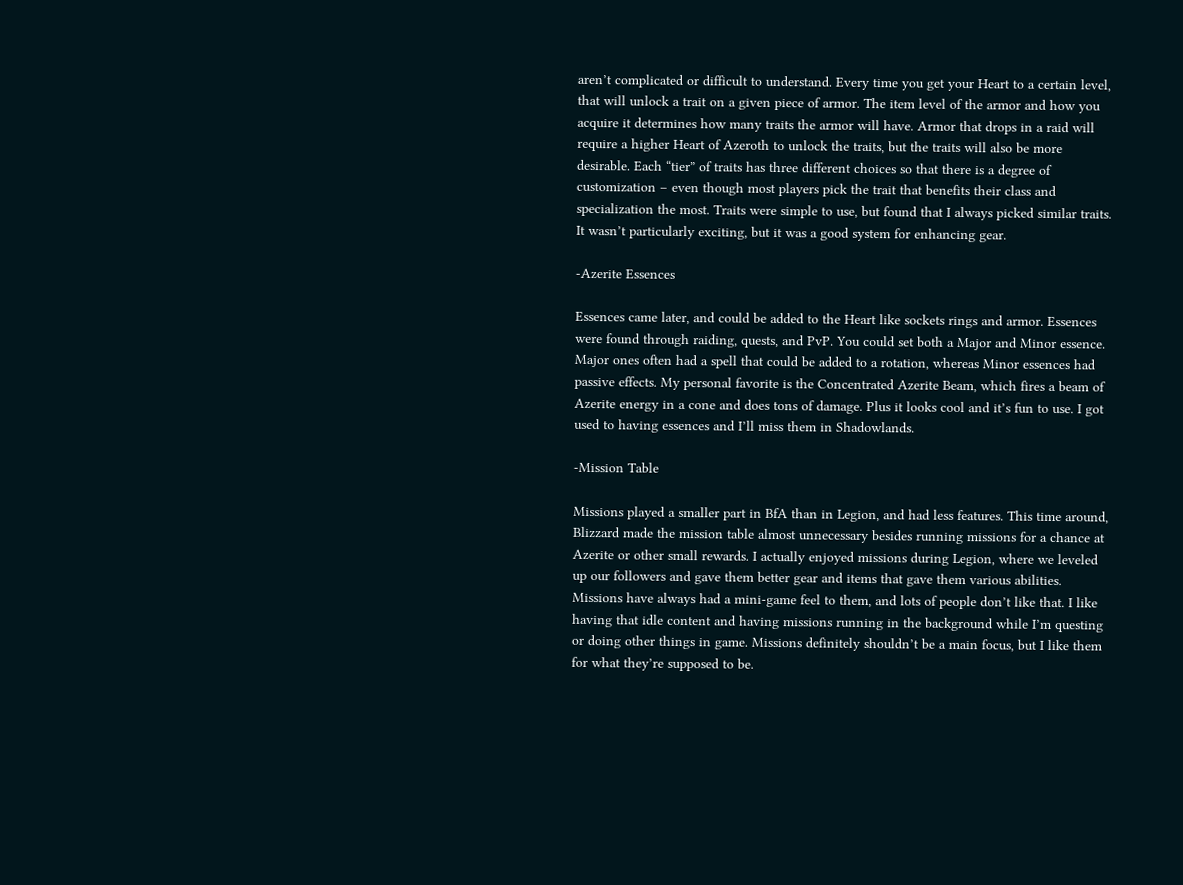aren’t complicated or difficult to understand. Every time you get your Heart to a certain level, that will unlock a trait on a given piece of armor. The item level of the armor and how you acquire it determines how many traits the armor will have. Armor that drops in a raid will require a higher Heart of Azeroth to unlock the traits, but the traits will also be more desirable. Each “tier” of traits has three different choices so that there is a degree of customization – even though most players pick the trait that benefits their class and specialization the most. Traits were simple to use, but found that I always picked similar traits. It wasn’t particularly exciting, but it was a good system for enhancing gear.

-Azerite Essences

Essences came later, and could be added to the Heart like sockets rings and armor. Essences were found through raiding, quests, and PvP. You could set both a Major and Minor essence. Major ones often had a spell that could be added to a rotation, whereas Minor essences had passive effects. My personal favorite is the Concentrated Azerite Beam, which fires a beam of Azerite energy in a cone and does tons of damage. Plus it looks cool and it’s fun to use. I got used to having essences and I’ll miss them in Shadowlands.

-Mission Table

Missions played a smaller part in BfA than in Legion, and had less features. This time around, Blizzard made the mission table almost unnecessary besides running missions for a chance at Azerite or other small rewards. I actually enjoyed missions during Legion, where we leveled up our followers and gave them better gear and items that gave them various abilities. Missions have always had a mini-game feel to them, and lots of people don’t like that. I like having that idle content and having missions running in the background while I’m questing or doing other things in game. Missions definitely shouldn’t be a main focus, but I like them for what they’re supposed to be.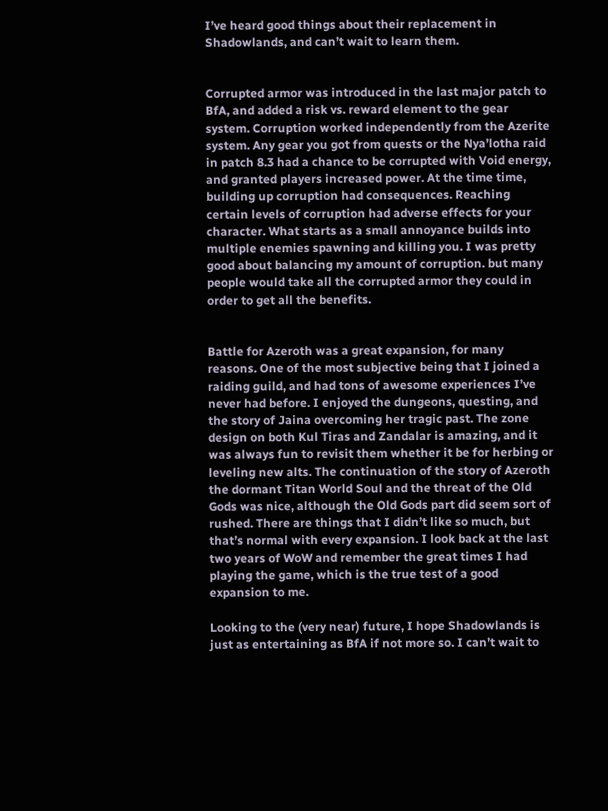I’ve heard good things about their replacement in Shadowlands, and can’t wait to learn them.


Corrupted armor was introduced in the last major patch to BfA, and added a risk vs. reward element to the gear system. Corruption worked independently from the Azerite system. Any gear you got from quests or the Nya’lotha raid in patch 8.3 had a chance to be corrupted with Void energy, and granted players increased power. At the time time, building up corruption had consequences. Reaching certain levels of corruption had adverse effects for your character. What starts as a small annoyance builds into multiple enemies spawning and killing you. I was pretty good about balancing my amount of corruption. but many people would take all the corrupted armor they could in order to get all the benefits.


Battle for Azeroth was a great expansion, for many reasons. One of the most subjective being that I joined a raiding guild, and had tons of awesome experiences I’ve never had before. I enjoyed the dungeons, questing, and the story of Jaina overcoming her tragic past. The zone design on both Kul Tiras and Zandalar is amazing, and it was always fun to revisit them whether it be for herbing or leveling new alts. The continuation of the story of Azeroth the dormant Titan World Soul and the threat of the Old Gods was nice, although the Old Gods part did seem sort of rushed. There are things that I didn’t like so much, but that’s normal with every expansion. I look back at the last two years of WoW and remember the great times I had playing the game, which is the true test of a good expansion to me.

Looking to the (very near) future, I hope Shadowlands is just as entertaining as BfA if not more so. I can’t wait to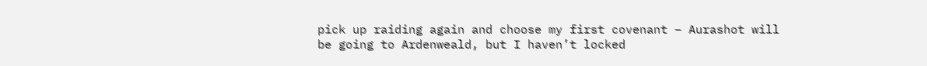pick up raiding again and choose my first covenant – Aurashot will be going to Ardenweald, but I haven’t locked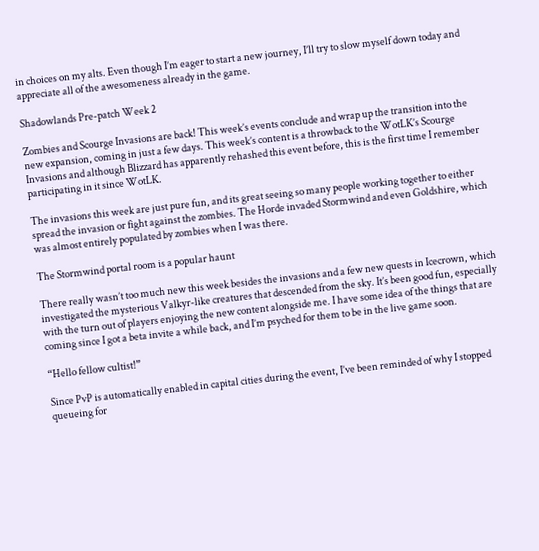in choices on my alts. Even though I’m eager to start a new journey, I’ll try to slow myself down today and appreciate all of the awesomeness already in the game.

Shadowlands Pre-patch Week 2

Zombies and Scourge Invasions are back! This week’s events conclude and wrap up the transition into the new expansion, coming in just a few days. This week’s content is a throwback to the WotLK’s Scourge Invasions and although Blizzard has apparently rehashed this event before, this is the first time I remember participating in it since WotLK.

The invasions this week are just pure fun, and its great seeing so many people working together to either spread the invasion or fight against the zombies. The Horde invaded Stormwind and even Goldshire, which was almost entirely populated by zombies when I was there.

The Stormwind portal room is a popular haunt

There really wasn’t too much new this week besides the invasions and a few new quests in Icecrown, which investigated the mysterious Valkyr-like creatures that descended from the sky. It’s been good fun, especially with the turn out of players enjoying the new content alongside me. I have some idea of the things that are coming since I got a beta invite a while back, and I’m psyched for them to be in the live game soon.

“Hello fellow cultist!”

Since PvP is automatically enabled in capital cities during the event, I’ve been reminded of why I stopped queueing for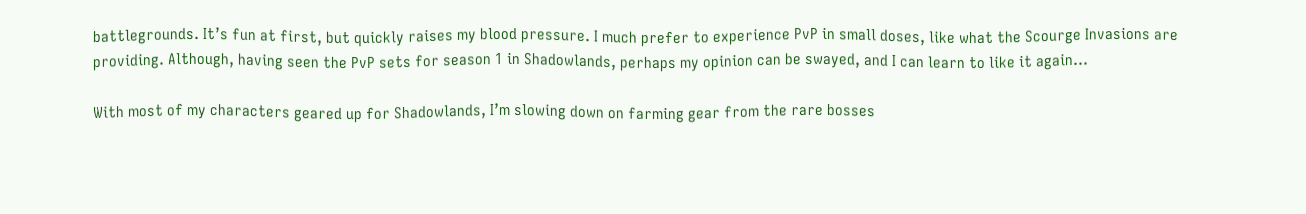battlegrounds. It’s fun at first, but quickly raises my blood pressure. I much prefer to experience PvP in small doses, like what the Scourge Invasions are providing. Although, having seen the PvP sets for season 1 in Shadowlands, perhaps my opinion can be swayed, and I can learn to like it again…

With most of my characters geared up for Shadowlands, I’m slowing down on farming gear from the rare bosses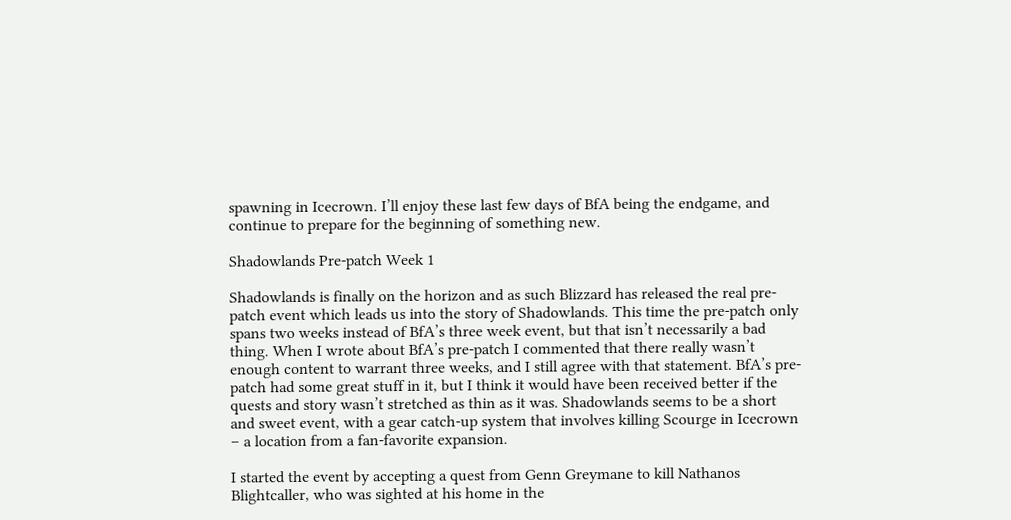spawning in Icecrown. I’ll enjoy these last few days of BfA being the endgame, and continue to prepare for the beginning of something new.

Shadowlands Pre-patch Week 1

Shadowlands is finally on the horizon and as such Blizzard has released the real pre-patch event which leads us into the story of Shadowlands. This time the pre-patch only spans two weeks instead of BfA’s three week event, but that isn’t necessarily a bad thing. When I wrote about BfA’s pre-patch I commented that there really wasn’t enough content to warrant three weeks, and I still agree with that statement. BfA’s pre-patch had some great stuff in it, but I think it would have been received better if the quests and story wasn’t stretched as thin as it was. Shadowlands seems to be a short and sweet event, with a gear catch-up system that involves killing Scourge in Icecrown – a location from a fan-favorite expansion.

I started the event by accepting a quest from Genn Greymane to kill Nathanos Blightcaller, who was sighted at his home in the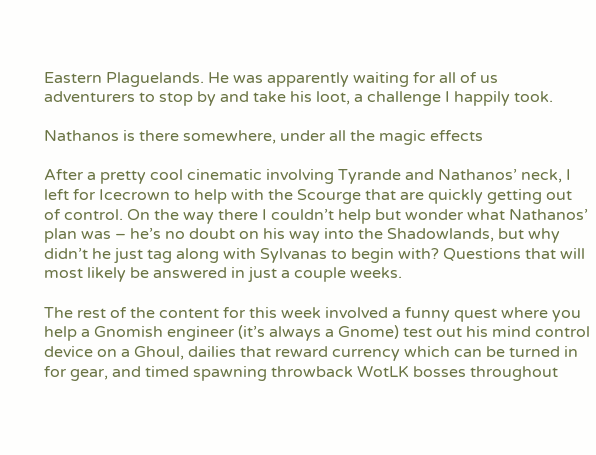Eastern Plaguelands. He was apparently waiting for all of us adventurers to stop by and take his loot, a challenge I happily took.

Nathanos is there somewhere, under all the magic effects

After a pretty cool cinematic involving Tyrande and Nathanos’ neck, I left for Icecrown to help with the Scourge that are quickly getting out of control. On the way there I couldn’t help but wonder what Nathanos’ plan was – he’s no doubt on his way into the Shadowlands, but why didn’t he just tag along with Sylvanas to begin with? Questions that will most likely be answered in just a couple weeks.

The rest of the content for this week involved a funny quest where you help a Gnomish engineer (it’s always a Gnome) test out his mind control device on a Ghoul, dailies that reward currency which can be turned in for gear, and timed spawning throwback WotLK bosses throughout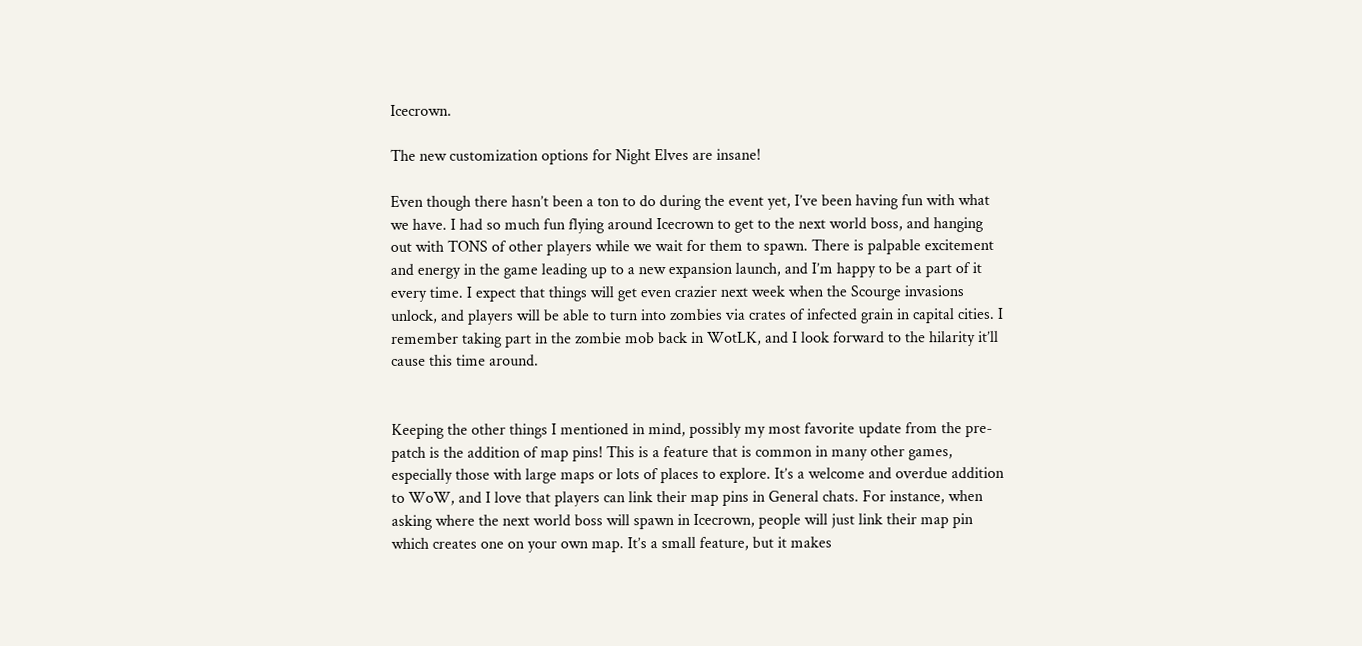Icecrown.

The new customization options for Night Elves are insane!

Even though there hasn’t been a ton to do during the event yet, I’ve been having fun with what we have. I had so much fun flying around Icecrown to get to the next world boss, and hanging out with TONS of other players while we wait for them to spawn. There is palpable excitement and energy in the game leading up to a new expansion launch, and I’m happy to be a part of it every time. I expect that things will get even crazier next week when the Scourge invasions unlock, and players will be able to turn into zombies via crates of infected grain in capital cities. I remember taking part in the zombie mob back in WotLK, and I look forward to the hilarity it’ll cause this time around.


Keeping the other things I mentioned in mind, possibly my most favorite update from the pre-patch is the addition of map pins! This is a feature that is common in many other games, especially those with large maps or lots of places to explore. It’s a welcome and overdue addition to WoW, and I love that players can link their map pins in General chats. For instance, when asking where the next world boss will spawn in Icecrown, people will just link their map pin which creates one on your own map. It’s a small feature, but it makes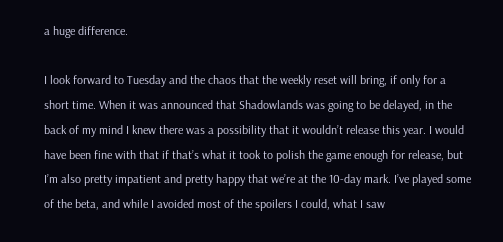a huge difference.

I look forward to Tuesday and the chaos that the weekly reset will bring, if only for a short time. When it was announced that Shadowlands was going to be delayed, in the back of my mind I knew there was a possibility that it wouldn’t release this year. I would have been fine with that if that’s what it took to polish the game enough for release, but I’m also pretty impatient and pretty happy that we’re at the 10-day mark. I’ve played some of the beta, and while I avoided most of the spoilers I could, what I saw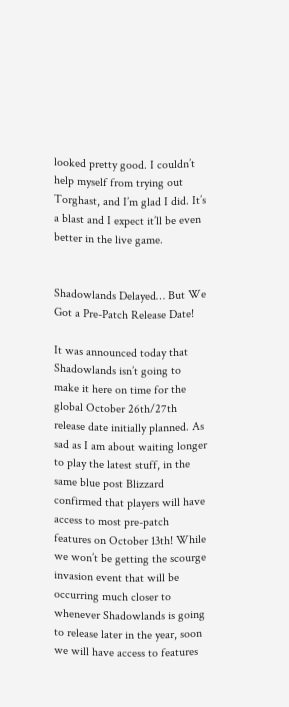looked pretty good. I couldn’t help myself from trying out Torghast, and I’m glad I did. It’s a blast and I expect it’ll be even better in the live game.


Shadowlands Delayed… But We Got a Pre-Patch Release Date!

It was announced today that Shadowlands isn’t going to make it here on time for the global October 26th/27th release date initially planned. As sad as I am about waiting longer to play the latest stuff, in the same blue post Blizzard confirmed that players will have access to most pre-patch features on October 13th! While we won’t be getting the scourge invasion event that will be occurring much closer to whenever Shadowlands is going to release later in the year, soon we will have access to features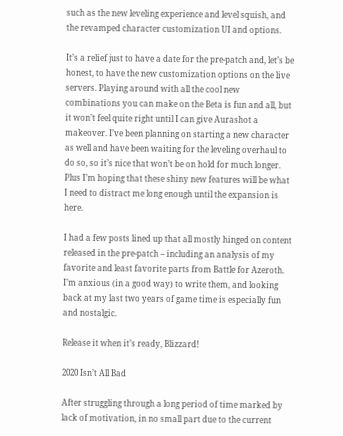such as the new leveling experience and level squish, and the revamped character customization UI and options.

It’s a relief just to have a date for the pre-patch and, let’s be honest, to have the new customization options on the live servers. Playing around with all the cool new combinations you can make on the Beta is fun and all, but it won’t feel quite right until I can give Aurashot a makeover. I’ve been planning on starting a new character as well and have been waiting for the leveling overhaul to do so, so it’s nice that won’t be on hold for much longer. Plus I’m hoping that these shiny new features will be what I need to distract me long enough until the expansion is here.

I had a few posts lined up that all mostly hinged on content released in the pre-patch – including an analysis of my favorite and least favorite parts from Battle for Azeroth. I’m anxious (in a good way) to write them, and looking back at my last two years of game time is especially fun and nostalgic.

Release it when it’s ready, Blizzard!

2020 Isn’t All Bad

After struggling through a long period of time marked by lack of motivation, in no small part due to the current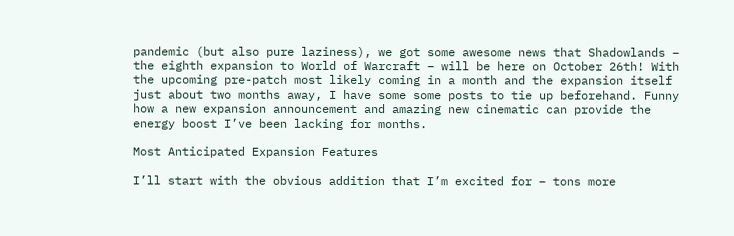pandemic (but also pure laziness), we got some awesome news that Shadowlands – the eighth expansion to World of Warcraft – will be here on October 26th! With the upcoming pre-patch most likely coming in a month and the expansion itself just about two months away, I have some some posts to tie up beforehand. Funny how a new expansion announcement and amazing new cinematic can provide the energy boost I’ve been lacking for months.

Most Anticipated Expansion Features

I’ll start with the obvious addition that I’m excited for – tons more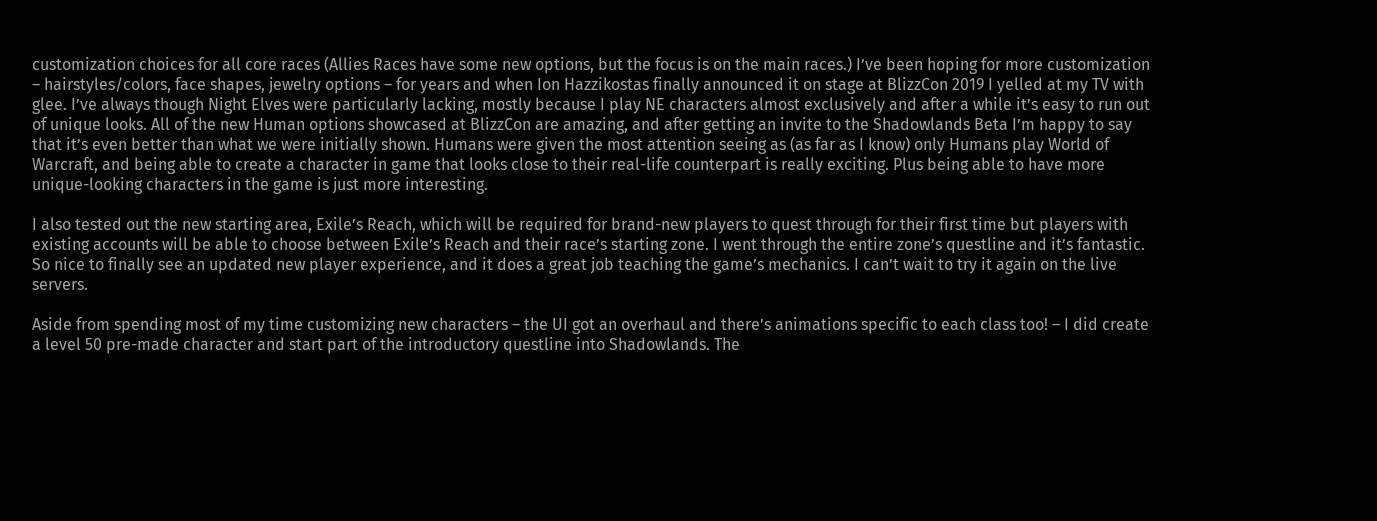customization choices for all core races (Allies Races have some new options, but the focus is on the main races.) I’ve been hoping for more customization – hairstyles/colors, face shapes, jewelry options – for years and when Ion Hazzikostas finally announced it on stage at BlizzCon 2019 I yelled at my TV with glee. I’ve always though Night Elves were particularly lacking, mostly because I play NE characters almost exclusively and after a while it’s easy to run out of unique looks. All of the new Human options showcased at BlizzCon are amazing, and after getting an invite to the Shadowlands Beta I’m happy to say that it’s even better than what we were initially shown. Humans were given the most attention seeing as (as far as I know) only Humans play World of Warcraft, and being able to create a character in game that looks close to their real-life counterpart is really exciting. Plus being able to have more unique-looking characters in the game is just more interesting.

I also tested out the new starting area, Exile’s Reach, which will be required for brand-new players to quest through for their first time but players with existing accounts will be able to choose between Exile’s Reach and their race’s starting zone. I went through the entire zone’s questline and it’s fantastic. So nice to finally see an updated new player experience, and it does a great job teaching the game’s mechanics. I can’t wait to try it again on the live servers.

Aside from spending most of my time customizing new characters – the UI got an overhaul and there’s animations specific to each class too! – I did create a level 50 pre-made character and start part of the introductory questline into Shadowlands. The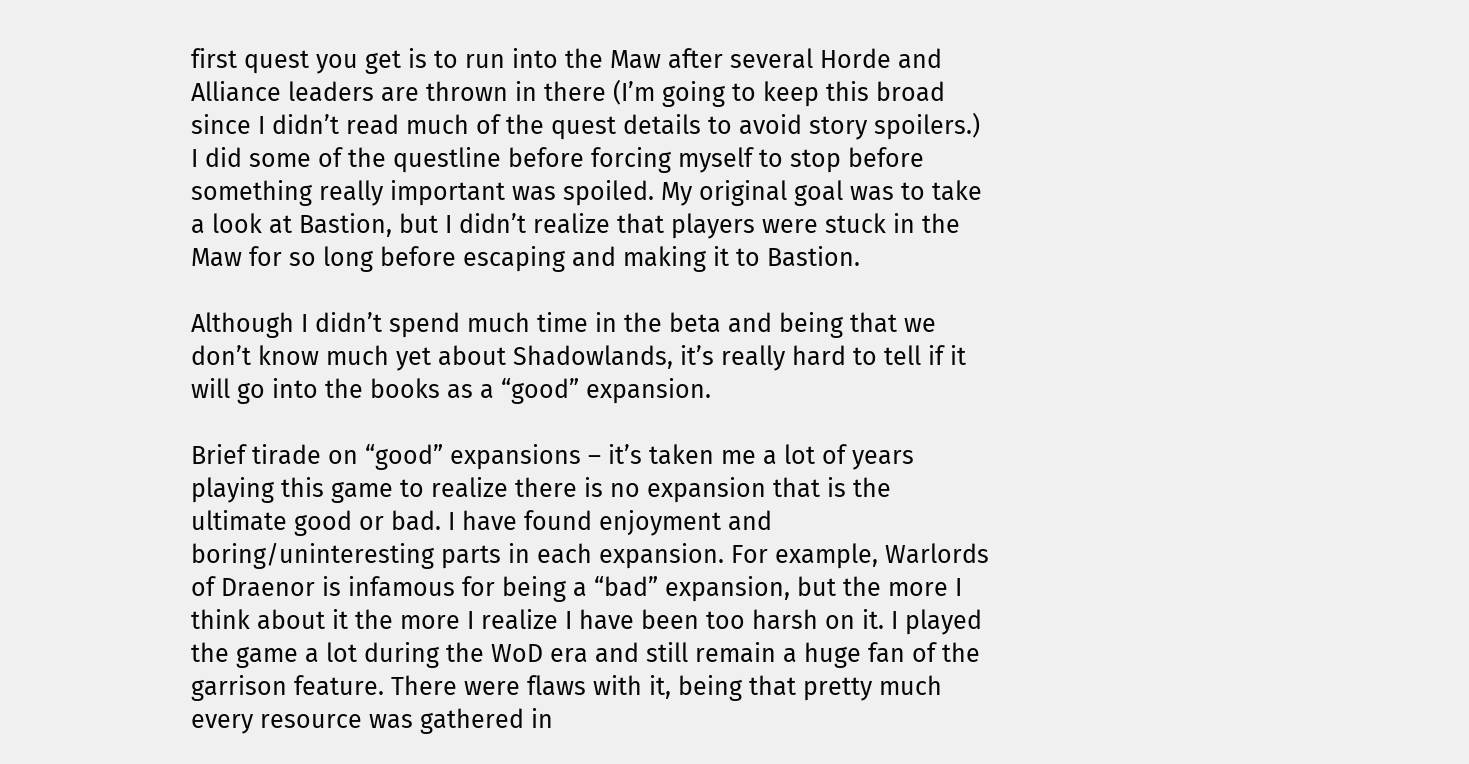first quest you get is to run into the Maw after several Horde and Alliance leaders are thrown in there (I’m going to keep this broad since I didn’t read much of the quest details to avoid story spoilers.) I did some of the questline before forcing myself to stop before something really important was spoiled. My original goal was to take a look at Bastion, but I didn’t realize that players were stuck in the Maw for so long before escaping and making it to Bastion.

Although I didn’t spend much time in the beta and being that we don’t know much yet about Shadowlands, it’s really hard to tell if it will go into the books as a “good” expansion.

Brief tirade on “good” expansions – it’s taken me a lot of years playing this game to realize there is no expansion that is the ultimate good or bad. I have found enjoyment and boring/uninteresting parts in each expansion. For example, Warlords of Draenor is infamous for being a “bad” expansion, but the more I think about it the more I realize I have been too harsh on it. I played the game a lot during the WoD era and still remain a huge fan of the garrison feature. There were flaws with it, being that pretty much every resource was gathered in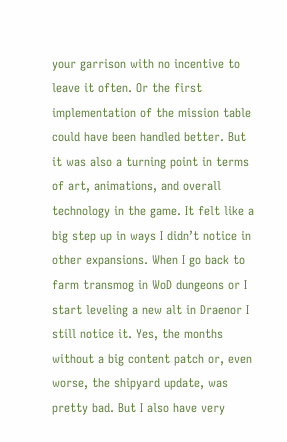your garrison with no incentive to leave it often. Or the first implementation of the mission table could have been handled better. But it was also a turning point in terms of art, animations, and overall technology in the game. It felt like a big step up in ways I didn’t notice in other expansions. When I go back to farm transmog in WoD dungeons or I start leveling a new alt in Draenor I still notice it. Yes, the months without a big content patch or, even worse, the shipyard update, was pretty bad. But I also have very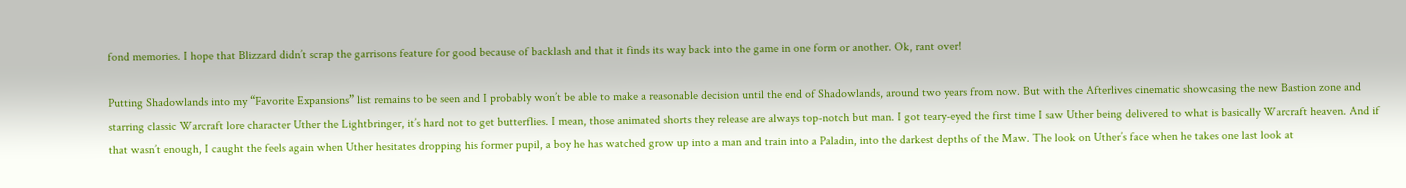fond memories. I hope that Blizzard didn’t scrap the garrisons feature for good because of backlash and that it finds its way back into the game in one form or another. Ok, rant over!

Putting Shadowlands into my “Favorite Expansions” list remains to be seen and I probably won’t be able to make a reasonable decision until the end of Shadowlands, around two years from now. But with the Afterlives cinematic showcasing the new Bastion zone and starring classic Warcraft lore character Uther the Lightbringer, it’s hard not to get butterflies. I mean, those animated shorts they release are always top-notch but man. I got teary-eyed the first time I saw Uther being delivered to what is basically Warcraft heaven. And if that wasn’t enough, I caught the feels again when Uther hesitates dropping his former pupil, a boy he has watched grow up into a man and train into a Paladin, into the darkest depths of the Maw. The look on Uther’s face when he takes one last look at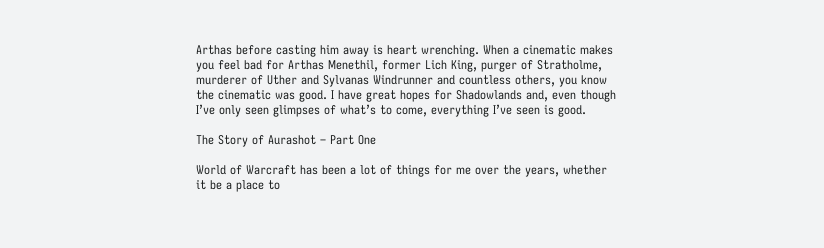Arthas before casting him away is heart wrenching. When a cinematic makes you feel bad for Arthas Menethil, former Lich King, purger of Stratholme, murderer of Uther and Sylvanas Windrunner and countless others, you know the cinematic was good. I have great hopes for Shadowlands and, even though I’ve only seen glimpses of what’s to come, everything I’ve seen is good.

The Story of Aurashot – Part One

World of Warcraft has been a lot of things for me over the years, whether it be a place to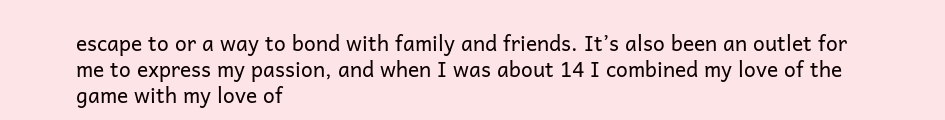escape to or a way to bond with family and friends. It’s also been an outlet for me to express my passion, and when I was about 14 I combined my love of the game with my love of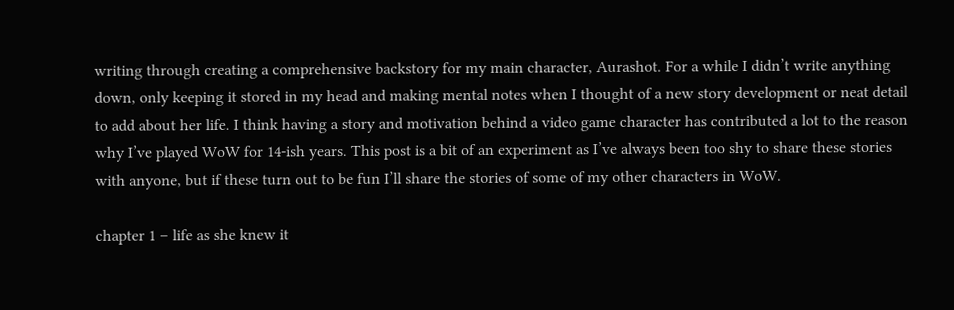writing through creating a comprehensive backstory for my main character, Aurashot. For a while I didn’t write anything down, only keeping it stored in my head and making mental notes when I thought of a new story development or neat detail to add about her life. I think having a story and motivation behind a video game character has contributed a lot to the reason why I’ve played WoW for 14-ish years. This post is a bit of an experiment as I’ve always been too shy to share these stories with anyone, but if these turn out to be fun I’ll share the stories of some of my other characters in WoW.

chapter 1 – life as she knew it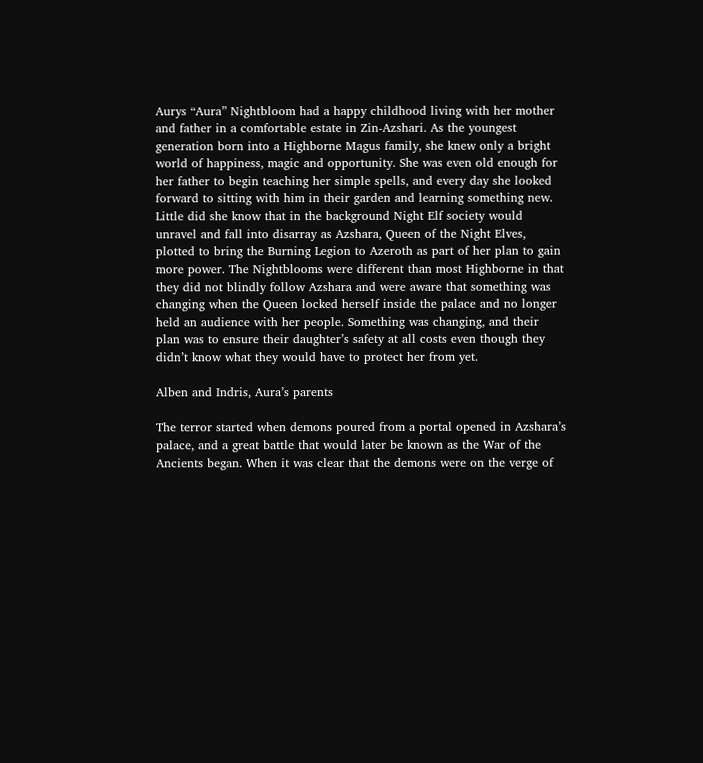Aurys “Aura” Nightbloom had a happy childhood living with her mother and father in a comfortable estate in Zin-Azshari. As the youngest generation born into a Highborne Magus family, she knew only a bright world of happiness, magic and opportunity. She was even old enough for her father to begin teaching her simple spells, and every day she looked forward to sitting with him in their garden and learning something new. Little did she know that in the background Night Elf society would unravel and fall into disarray as Azshara, Queen of the Night Elves, plotted to bring the Burning Legion to Azeroth as part of her plan to gain more power. The Nightblooms were different than most Highborne in that they did not blindly follow Azshara and were aware that something was changing when the Queen locked herself inside the palace and no longer held an audience with her people. Something was changing, and their plan was to ensure their daughter’s safety at all costs even though they didn’t know what they would have to protect her from yet.

Alben and Indris, Aura’s parents

The terror started when demons poured from a portal opened in Azshara’s palace, and a great battle that would later be known as the War of the Ancients began. When it was clear that the demons were on the verge of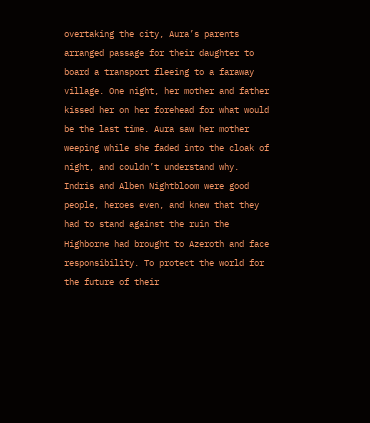overtaking the city, Aura’s parents arranged passage for their daughter to board a transport fleeing to a faraway village. One night, her mother and father kissed her on her forehead for what would be the last time. Aura saw her mother weeping while she faded into the cloak of night, and couldn’t understand why. Indris and Alben Nightbloom were good people, heroes even, and knew that they had to stand against the ruin the Highborne had brought to Azeroth and face responsibility. To protect the world for the future of their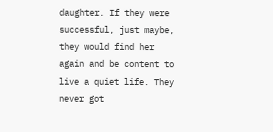daughter. If they were successful, just maybe, they would find her again and be content to live a quiet life. They never got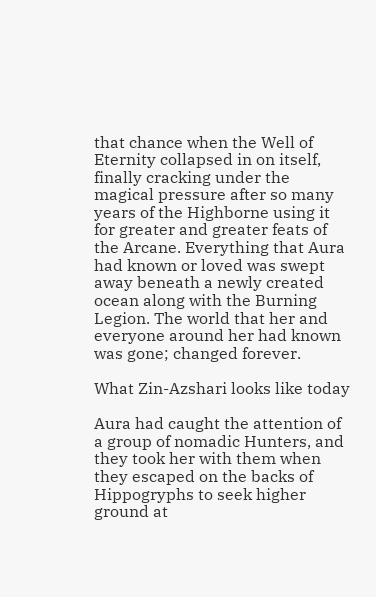that chance when the Well of Eternity collapsed in on itself, finally cracking under the magical pressure after so many years of the Highborne using it for greater and greater feats of the Arcane. Everything that Aura had known or loved was swept away beneath a newly created ocean along with the Burning Legion. The world that her and everyone around her had known was gone; changed forever.

What Zin-Azshari looks like today

Aura had caught the attention of a group of nomadic Hunters, and they took her with them when they escaped on the backs of Hippogryphs to seek higher ground at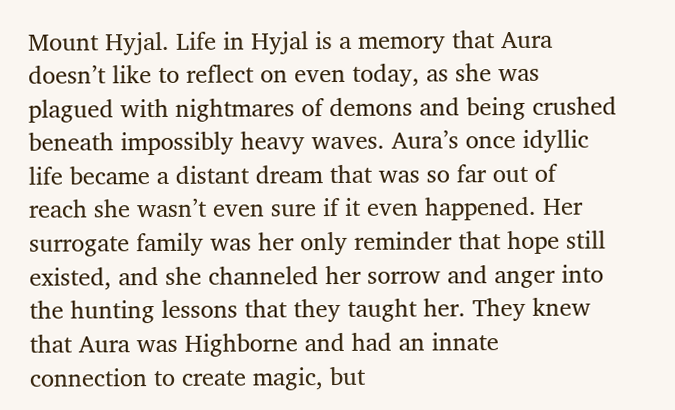Mount Hyjal. Life in Hyjal is a memory that Aura doesn’t like to reflect on even today, as she was plagued with nightmares of demons and being crushed beneath impossibly heavy waves. Aura’s once idyllic life became a distant dream that was so far out of reach she wasn’t even sure if it even happened. Her surrogate family was her only reminder that hope still existed, and she channeled her sorrow and anger into the hunting lessons that they taught her. They knew that Aura was Highborne and had an innate connection to create magic, but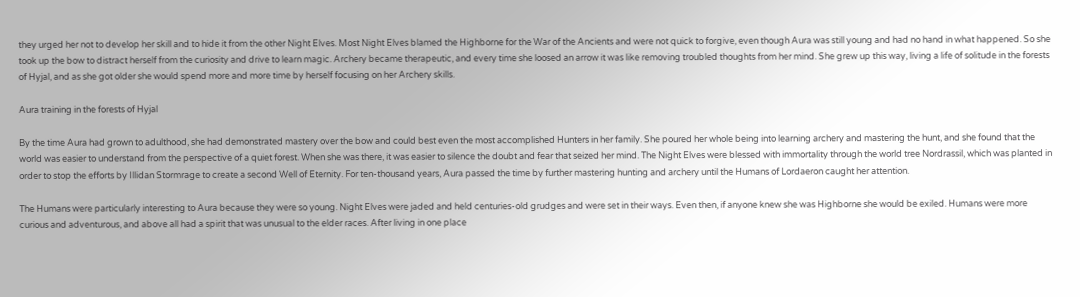they urged her not to develop her skill and to hide it from the other Night Elves. Most Night Elves blamed the Highborne for the War of the Ancients and were not quick to forgive, even though Aura was still young and had no hand in what happened. So she took up the bow to distract herself from the curiosity and drive to learn magic. Archery became therapeutic, and every time she loosed an arrow it was like removing troubled thoughts from her mind. She grew up this way, living a life of solitude in the forests of Hyjal, and as she got older she would spend more and more time by herself focusing on her Archery skills.

Aura training in the forests of Hyjal

By the time Aura had grown to adulthood, she had demonstrated mastery over the bow and could best even the most accomplished Hunters in her family. She poured her whole being into learning archery and mastering the hunt, and she found that the world was easier to understand from the perspective of a quiet forest. When she was there, it was easier to silence the doubt and fear that seized her mind. The Night Elves were blessed with immortality through the world tree Nordrassil, which was planted in order to stop the efforts by Illidan Stormrage to create a second Well of Eternity. For ten-thousand years, Aura passed the time by further mastering hunting and archery until the Humans of Lordaeron caught her attention.

The Humans were particularly interesting to Aura because they were so young. Night Elves were jaded and held centuries-old grudges and were set in their ways. Even then, if anyone knew she was Highborne she would be exiled. Humans were more curious and adventurous, and above all had a spirit that was unusual to the elder races. After living in one place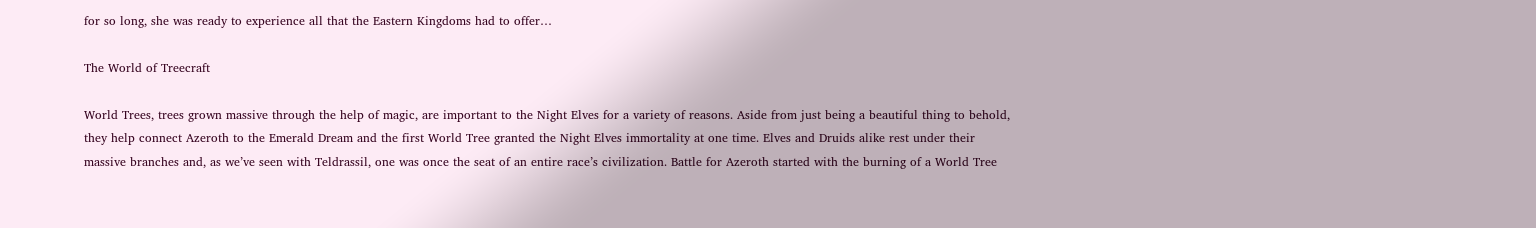for so long, she was ready to experience all that the Eastern Kingdoms had to offer…

The World of Treecraft

World Trees, trees grown massive through the help of magic, are important to the Night Elves for a variety of reasons. Aside from just being a beautiful thing to behold, they help connect Azeroth to the Emerald Dream and the first World Tree granted the Night Elves immortality at one time. Elves and Druids alike rest under their massive branches and, as we’ve seen with Teldrassil, one was once the seat of an entire race’s civilization. Battle for Azeroth started with the burning of a World Tree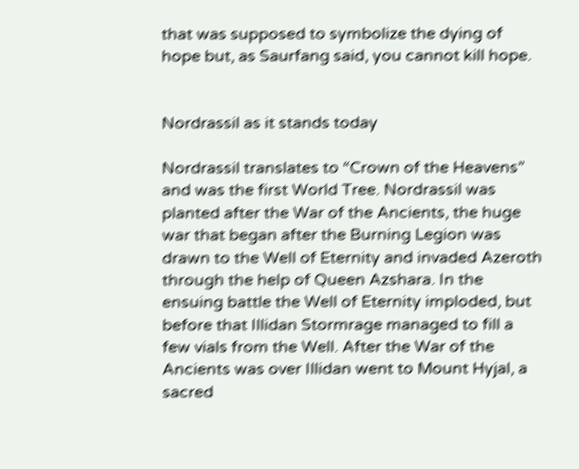that was supposed to symbolize the dying of hope but, as Saurfang said, you cannot kill hope.


Nordrassil as it stands today

Nordrassil translates to “Crown of the Heavens” and was the first World Tree. Nordrassil was planted after the War of the Ancients, the huge war that began after the Burning Legion was drawn to the Well of Eternity and invaded Azeroth through the help of Queen Azshara. In the ensuing battle the Well of Eternity imploded, but before that Illidan Stormrage managed to fill a few vials from the Well. After the War of the Ancients was over Illidan went to Mount Hyjal, a sacred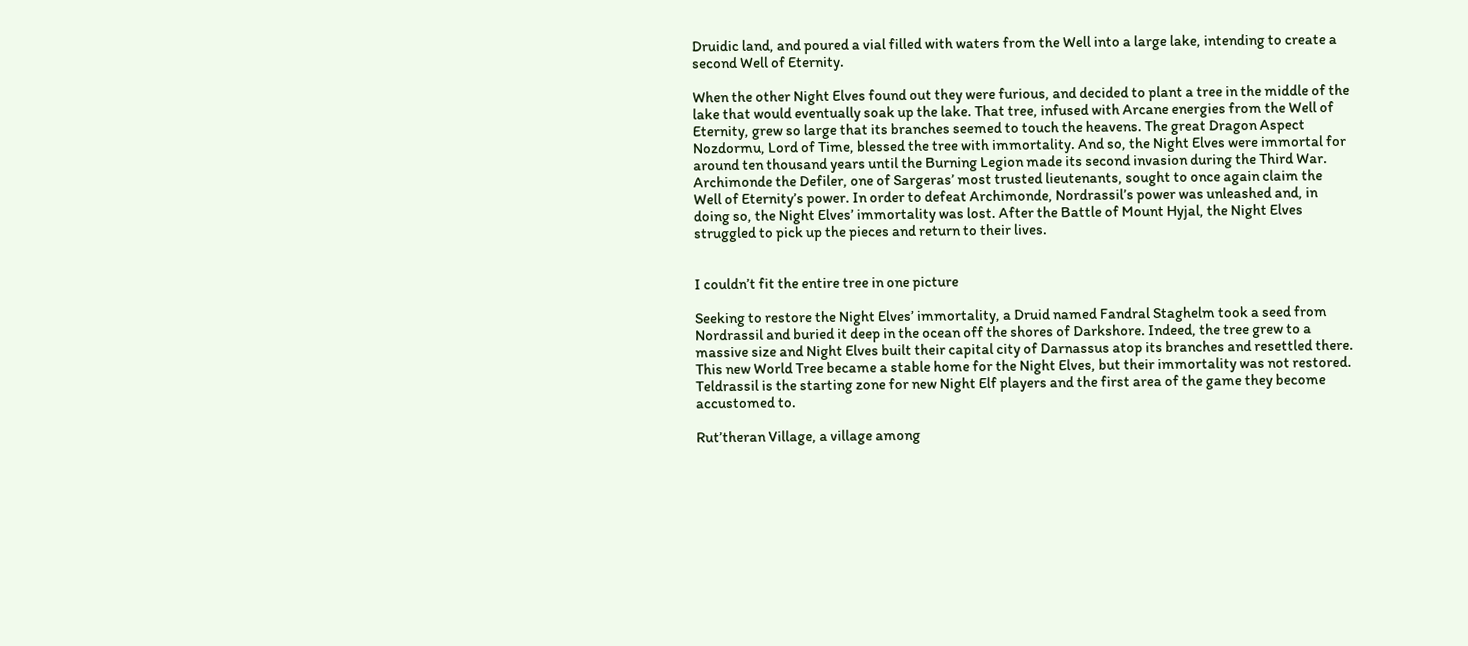Druidic land, and poured a vial filled with waters from the Well into a large lake, intending to create a second Well of Eternity.

When the other Night Elves found out they were furious, and decided to plant a tree in the middle of the lake that would eventually soak up the lake. That tree, infused with Arcane energies from the Well of Eternity, grew so large that its branches seemed to touch the heavens. The great Dragon Aspect Nozdormu, Lord of Time, blessed the tree with immortality. And so, the Night Elves were immortal for around ten thousand years until the Burning Legion made its second invasion during the Third War. Archimonde the Defiler, one of Sargeras’ most trusted lieutenants, sought to once again claim the Well of Eternity’s power. In order to defeat Archimonde, Nordrassil’s power was unleashed and, in doing so, the Night Elves’ immortality was lost. After the Battle of Mount Hyjal, the Night Elves struggled to pick up the pieces and return to their lives.


I couldn’t fit the entire tree in one picture

Seeking to restore the Night Elves’ immortality, a Druid named Fandral Staghelm took a seed from Nordrassil and buried it deep in the ocean off the shores of Darkshore. Indeed, the tree grew to a massive size and Night Elves built their capital city of Darnassus atop its branches and resettled there. This new World Tree became a stable home for the Night Elves, but their immortality was not restored. Teldrassil is the starting zone for new Night Elf players and the first area of the game they become accustomed to.

Rut’theran Village, a village among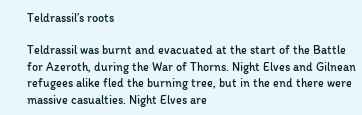Teldrassil’s roots

Teldrassil was burnt and evacuated at the start of the Battle for Azeroth, during the War of Thorns. Night Elves and Gilnean refugees alike fled the burning tree, but in the end there were massive casualties. Night Elves are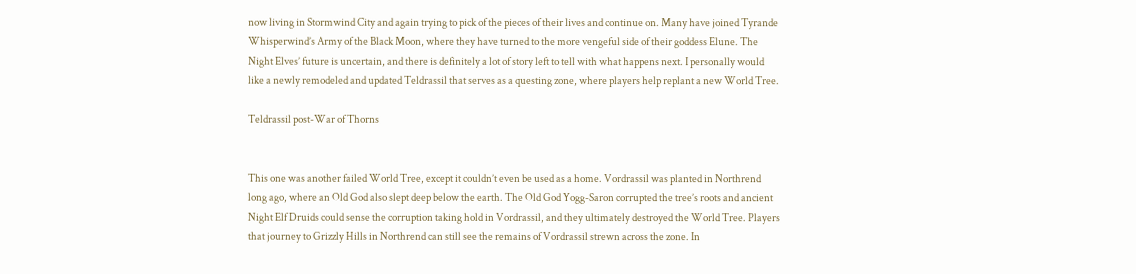now living in Stormwind City and again trying to pick of the pieces of their lives and continue on. Many have joined Tyrande Whisperwind’s Army of the Black Moon, where they have turned to the more vengeful side of their goddess Elune. The Night Elves’ future is uncertain, and there is definitely a lot of story left to tell with what happens next. I personally would like a newly remodeled and updated Teldrassil that serves as a questing zone, where players help replant a new World Tree.

Teldrassil post-War of Thorns


This one was another failed World Tree, except it couldn’t even be used as a home. Vordrassil was planted in Northrend long ago, where an Old God also slept deep below the earth. The Old God Yogg-Saron corrupted the tree’s roots and ancient Night Elf Druids could sense the corruption taking hold in Vordrassil, and they ultimately destroyed the World Tree. Players that journey to Grizzly Hills in Northrend can still see the remains of Vordrassil strewn across the zone. In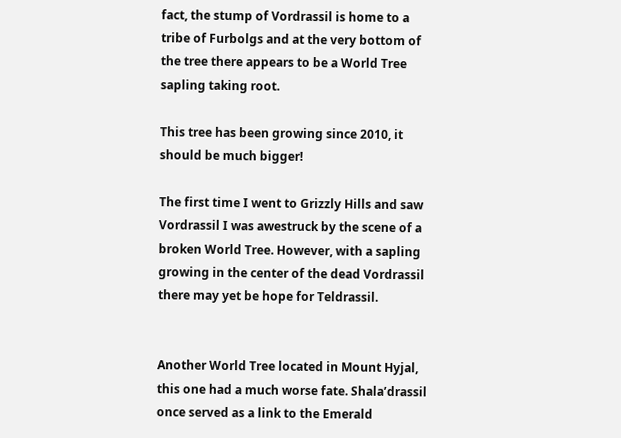fact, the stump of Vordrassil is home to a tribe of Furbolgs and at the very bottom of the tree there appears to be a World Tree sapling taking root.

This tree has been growing since 2010, it should be much bigger!

The first time I went to Grizzly Hills and saw Vordrassil I was awestruck by the scene of a broken World Tree. However, with a sapling growing in the center of the dead Vordrassil there may yet be hope for Teldrassil.


Another World Tree located in Mount Hyjal, this one had a much worse fate. Shala’drassil once served as a link to the Emerald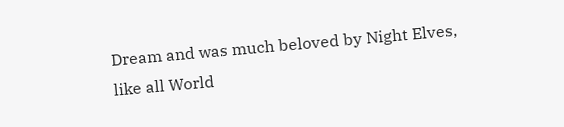Dream and was much beloved by Night Elves, like all World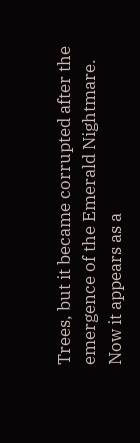Trees, but it became corrupted after the emergence of the Emerald Nightmare. Now it appears as a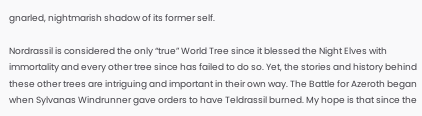gnarled, nightmarish shadow of its former self.

Nordrassil is considered the only “true” World Tree since it blessed the Night Elves with immortality and every other tree since has failed to do so. Yet, the stories and history behind these other trees are intriguing and important in their own way. The Battle for Azeroth began when Sylvanas Windrunner gave orders to have Teldrassil burned. My hope is that since the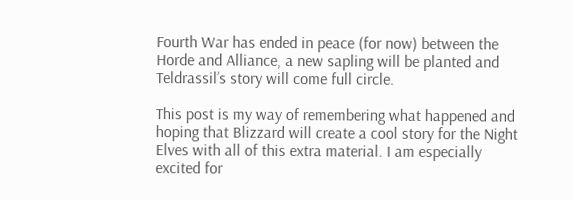Fourth War has ended in peace (for now) between the Horde and Alliance, a new sapling will be planted and Teldrassil’s story will come full circle.

This post is my way of remembering what happened and hoping that Blizzard will create a cool story for the Night Elves with all of this extra material. I am especially excited for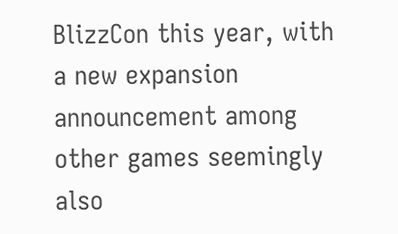BlizzCon this year, with a new expansion announcement among other games seemingly also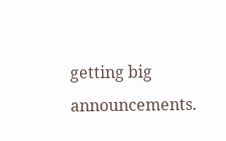getting big announcements.